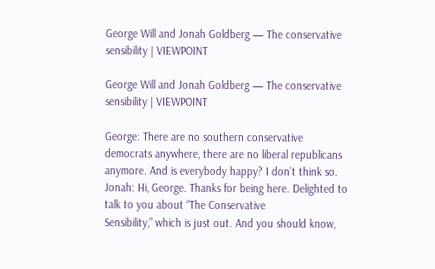George Will and Jonah Goldberg — The conservative sensibility | VIEWPOINT

George Will and Jonah Goldberg — The conservative sensibility | VIEWPOINT

George: There are no southern conservative
democrats anywhere, there are no liberal republicans anymore. And is everybody happy? I don’t think so. Jonah: Hi, George. Thanks for being here. Delighted to talk to you about “The Conservative
Sensibility,” which is just out. And you should know,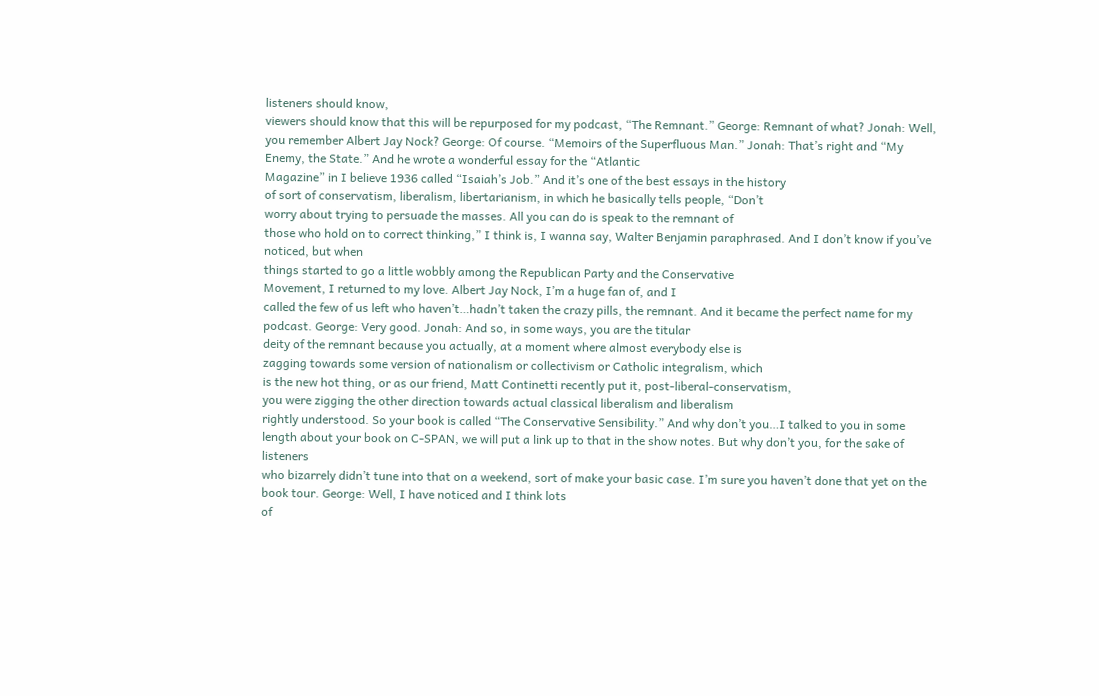listeners should know,
viewers should know that this will be repurposed for my podcast, “The Remnant.” George: Remnant of what? Jonah: Well, you remember Albert Jay Nock? George: Of course. “Memoirs of the Superfluous Man.” Jonah: That’s right and “My Enemy, the State.” And he wrote a wonderful essay for the “Atlantic
Magazine” in I believe 1936 called “Isaiah’s Job.” And it’s one of the best essays in the history
of sort of conservatism, liberalism, libertarianism, in which he basically tells people, “Don’t
worry about trying to persuade the masses. All you can do is speak to the remnant of
those who hold on to correct thinking,” I think is, I wanna say, Walter Benjamin paraphrased. And I don’t know if you’ve noticed, but when
things started to go a little wobbly among the Republican Party and the Conservative
Movement, I returned to my love. Albert Jay Nock, I’m a huge fan of, and I
called the few of us left who haven’t…hadn’t taken the crazy pills, the remnant. And it became the perfect name for my podcast. George: Very good. Jonah: And so, in some ways, you are the titular
deity of the remnant because you actually, at a moment where almost everybody else is
zagging towards some version of nationalism or collectivism or Catholic integralism, which
is the new hot thing, or as our friend, Matt Continetti recently put it, post-liberal-conservatism,
you were zigging the other direction towards actual classical liberalism and liberalism
rightly understood. So your book is called “The Conservative Sensibility.” And why don’t you…I talked to you in some
length about your book on C-SPAN, we will put a link up to that in the show notes. But why don’t you, for the sake of listeners
who bizarrely didn’t tune into that on a weekend, sort of make your basic case. I’m sure you haven’t done that yet on the
book tour. George: Well, I have noticed and I think lots
of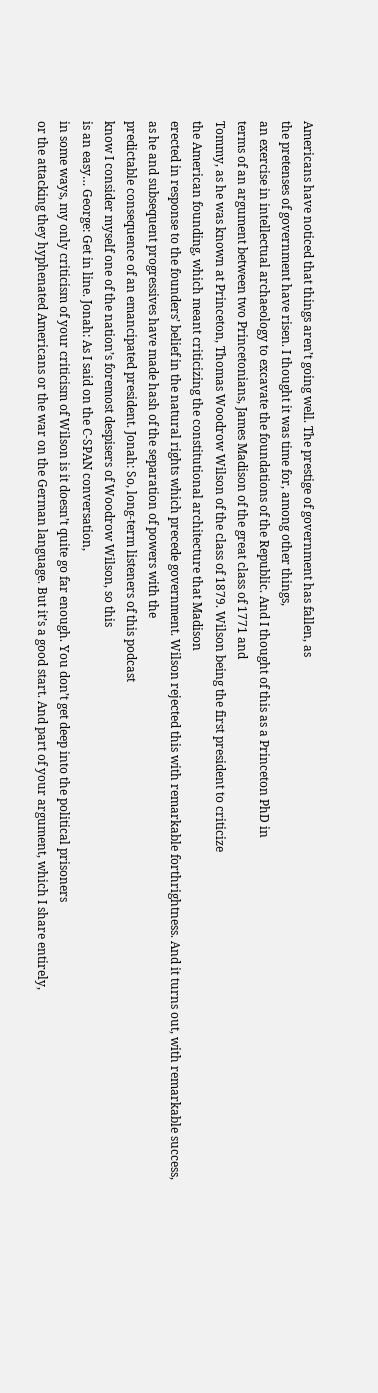Americans have noticed that things aren’t going well. The prestige of government has fallen, as
the pretenses of government have risen. I thought it was time for, among other things,
an exercise in intellectual archaeology to excavate the foundations of the Republic. And I thought of this as a Princeton PhD in
terms of an argument between two Princetonians, James Madison of the great class of 1771 and
Tommy, as he was known at Princeton, Thomas Woodrow Wilson of the class of 1879. Wilson being the first president to criticize
the American founding, which meant criticizing the constitutional architecture that Madison
erected in response to the founders’ belief in the natural rights which precede government. Wilson rejected this with remarkable forthrightness. And it turns out, with remarkable success,
as he and subsequent progressives have made hash of the separation of powers with the
predictable consequence of an emancipated president. Jonah: So, long-term listeners of this podcast
know I consider myself one of the nation’s foremost despisers of Woodrow Wilson, so this
is an easy… George: Get in line. Jonah: As I said on the C-SPAN conversation,
in some ways, my only criticism of your criticism of Wilson is it doesn’t quite go far enough. You don’t get deep into the political prisoners
or the attacking they hyphenated Americans or the war on the German language. But it’s a good start. And part of your argument, which I share entirely,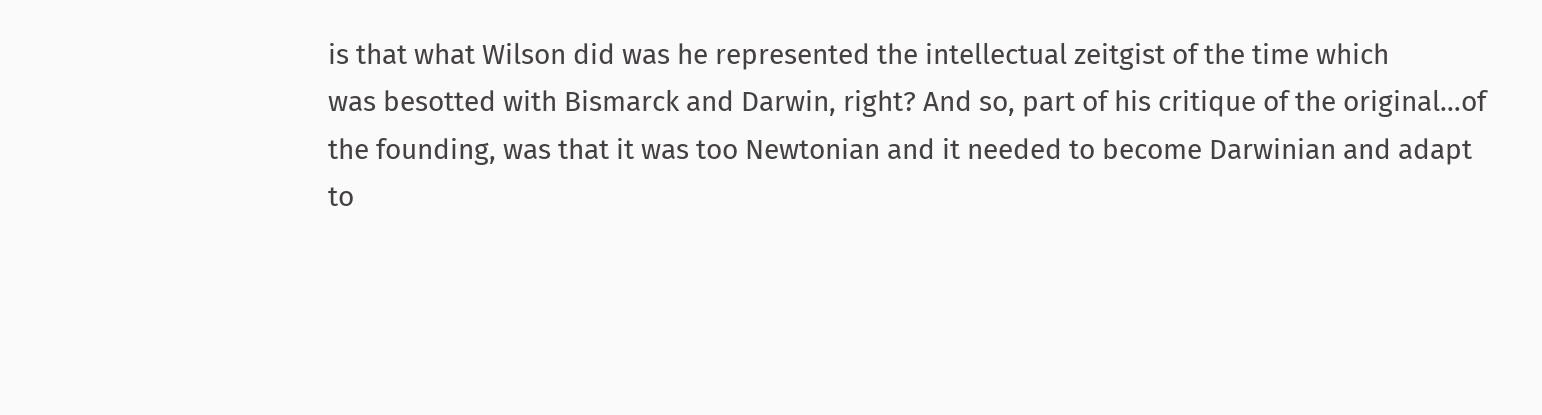is that what Wilson did was he represented the intellectual zeitgist of the time which
was besotted with Bismarck and Darwin, right? And so, part of his critique of the original…of
the founding, was that it was too Newtonian and it needed to become Darwinian and adapt
to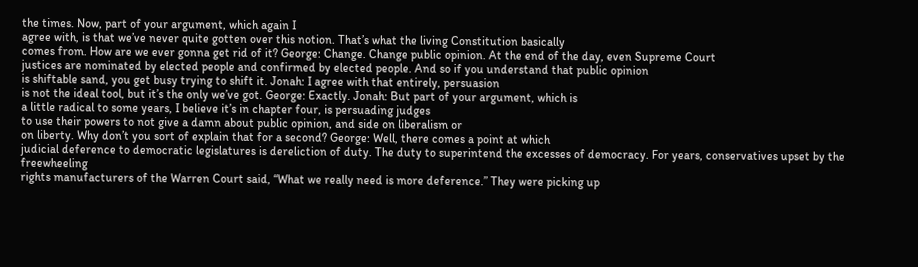the times. Now, part of your argument, which again I
agree with, is that we’ve never quite gotten over this notion. That’s what the living Constitution basically
comes from. How are we ever gonna get rid of it? George: Change. Change public opinion. At the end of the day, even Supreme Court
justices are nominated by elected people and confirmed by elected people. And so if you understand that public opinion
is shiftable sand, you get busy trying to shift it. Jonah: I agree with that entirely, persuasion
is not the ideal tool, but it’s the only we’ve got. George: Exactly. Jonah: But part of your argument, which is
a little radical to some years, I believe it’s in chapter four, is persuading judges
to use their powers to not give a damn about public opinion, and side on liberalism or
on liberty. Why don’t you sort of explain that for a second? George: Well, there comes a point at which
judicial deference to democratic legislatures is dereliction of duty. The duty to superintend the excesses of democracy. For years, conservatives upset by the freewheeling
rights manufacturers of the Warren Court said, “What we really need is more deference.” They were picking up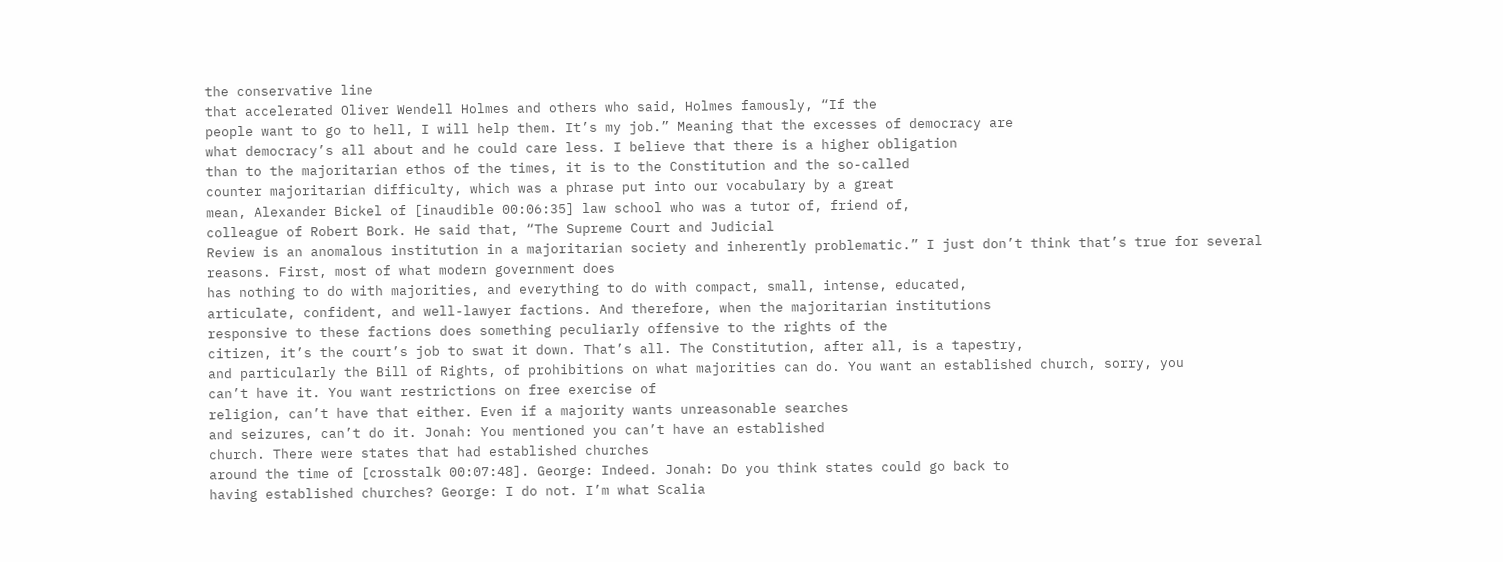the conservative line
that accelerated Oliver Wendell Holmes and others who said, Holmes famously, “If the
people want to go to hell, I will help them. It’s my job.” Meaning that the excesses of democracy are
what democracy’s all about and he could care less. I believe that there is a higher obligation
than to the majoritarian ethos of the times, it is to the Constitution and the so-called
counter majoritarian difficulty, which was a phrase put into our vocabulary by a great
mean, Alexander Bickel of [inaudible 00:06:35] law school who was a tutor of, friend of,
colleague of Robert Bork. He said that, “The Supreme Court and Judicial
Review is an anomalous institution in a majoritarian society and inherently problematic.” I just don’t think that’s true for several
reasons. First, most of what modern government does
has nothing to do with majorities, and everything to do with compact, small, intense, educated,
articulate, confident, and well-lawyer factions. And therefore, when the majoritarian institutions
responsive to these factions does something peculiarly offensive to the rights of the
citizen, it’s the court’s job to swat it down. That’s all. The Constitution, after all, is a tapestry,
and particularly the Bill of Rights, of prohibitions on what majorities can do. You want an established church, sorry, you
can’t have it. You want restrictions on free exercise of
religion, can’t have that either. Even if a majority wants unreasonable searches
and seizures, can’t do it. Jonah: You mentioned you can’t have an established
church. There were states that had established churches
around the time of [crosstalk 00:07:48]. George: Indeed. Jonah: Do you think states could go back to
having established churches? George: I do not. I’m what Scalia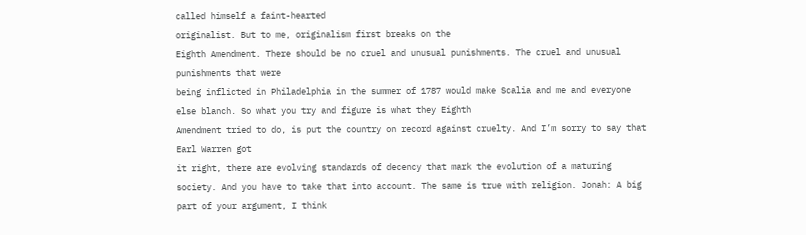called himself a faint-hearted
originalist. But to me, originalism first breaks on the
Eighth Amendment. There should be no cruel and unusual punishments. The cruel and unusual punishments that were
being inflicted in Philadelphia in the summer of 1787 would make Scalia and me and everyone
else blanch. So what you try and figure is what they Eighth
Amendment tried to do, is put the country on record against cruelty. And I’m sorry to say that Earl Warren got
it right, there are evolving standards of decency that mark the evolution of a maturing
society. And you have to take that into account. The same is true with religion. Jonah: A big part of your argument, I think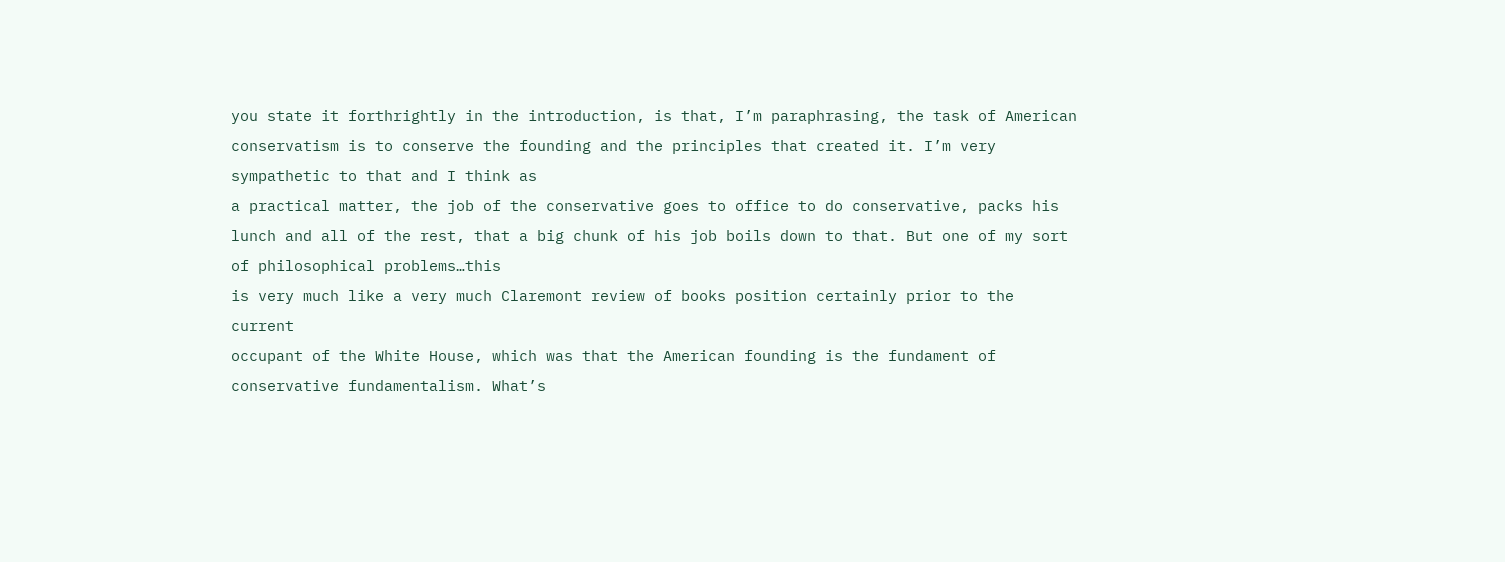you state it forthrightly in the introduction, is that, I’m paraphrasing, the task of American
conservatism is to conserve the founding and the principles that created it. I’m very sympathetic to that and I think as
a practical matter, the job of the conservative goes to office to do conservative, packs his
lunch and all of the rest, that a big chunk of his job boils down to that. But one of my sort of philosophical problems…this
is very much like a very much Claremont review of books position certainly prior to the current
occupant of the White House, which was that the American founding is the fundament of
conservative fundamentalism. What’s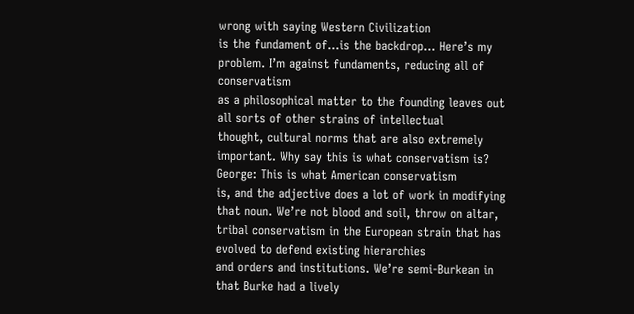wrong with saying Western Civilization
is the fundament of…is the backdrop… Here’s my problem. I’m against fundaments, reducing all of conservatism
as a philosophical matter to the founding leaves out all sorts of other strains of intellectual
thought, cultural norms that are also extremely important. Why say this is what conservatism is? George: This is what American conservatism
is, and the adjective does a lot of work in modifying that noun. We’re not blood and soil, throw on altar,
tribal conservatism in the European strain that has evolved to defend existing hierarchies
and orders and institutions. We’re semi-Burkean in that Burke had a lively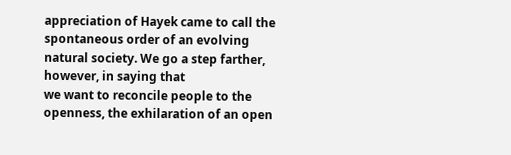appreciation of Hayek came to call the spontaneous order of an evolving natural society. We go a step farther, however, in saying that
we want to reconcile people to the openness, the exhilaration of an open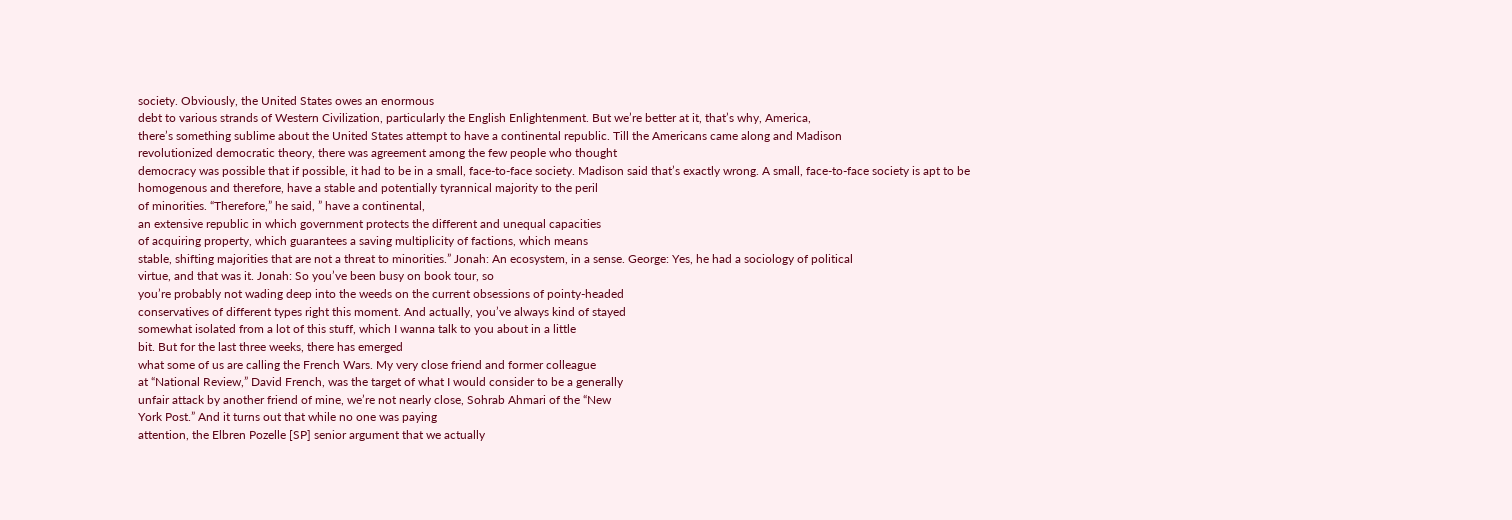society. Obviously, the United States owes an enormous
debt to various strands of Western Civilization, particularly the English Enlightenment. But we’re better at it, that’s why, America,
there’s something sublime about the United States attempt to have a continental republic. Till the Americans came along and Madison
revolutionized democratic theory, there was agreement among the few people who thought
democracy was possible that if possible, it had to be in a small, face-to-face society. Madison said that’s exactly wrong. A small, face-to-face society is apt to be
homogenous and therefore, have a stable and potentially tyrannical majority to the peril
of minorities. “Therefore,” he said, ” have a continental,
an extensive republic in which government protects the different and unequal capacities
of acquiring property, which guarantees a saving multiplicity of factions, which means
stable, shifting majorities that are not a threat to minorities.” Jonah: An ecosystem, in a sense. George: Yes, he had a sociology of political
virtue, and that was it. Jonah: So you’ve been busy on book tour, so
you’re probably not wading deep into the weeds on the current obsessions of pointy-headed
conservatives of different types right this moment. And actually, you’ve always kind of stayed
somewhat isolated from a lot of this stuff, which I wanna talk to you about in a little
bit. But for the last three weeks, there has emerged
what some of us are calling the French Wars. My very close friend and former colleague
at “National Review,” David French, was the target of what I would consider to be a generally
unfair attack by another friend of mine, we’re not nearly close, Sohrab Ahmari of the “New
York Post.” And it turns out that while no one was paying
attention, the Elbren Pozelle [SP] senior argument that we actually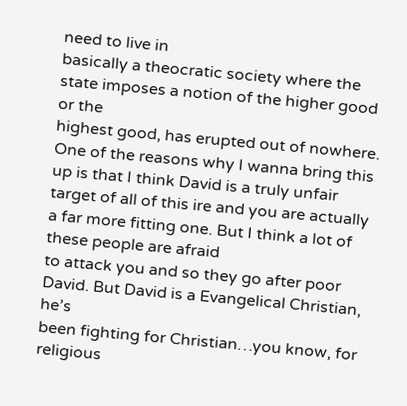need to live in
basically a theocratic society where the state imposes a notion of the higher good or the
highest good, has erupted out of nowhere. One of the reasons why I wanna bring this
up is that I think David is a truly unfair target of all of this ire and you are actually
a far more fitting one. But I think a lot of these people are afraid
to attack you and so they go after poor David. But David is a Evangelical Christian, he’s
been fighting for Christian…you know, for religious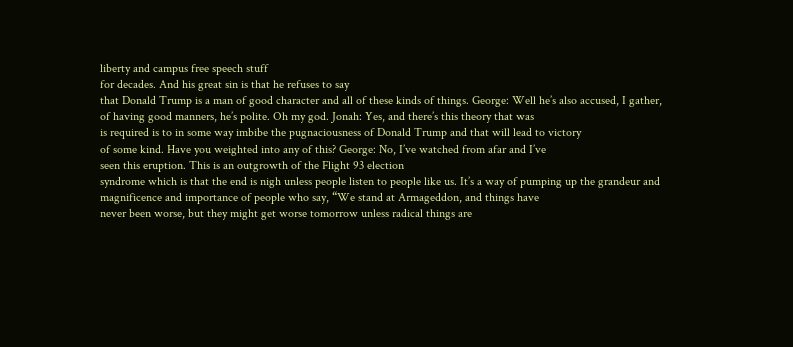liberty and campus free speech stuff
for decades. And his great sin is that he refuses to say
that Donald Trump is a man of good character and all of these kinds of things. George: Well he’s also accused, I gather,
of having good manners, he’s polite. Oh my god. Jonah: Yes, and there’s this theory that was
is required is to in some way imbibe the pugnaciousness of Donald Trump and that will lead to victory
of some kind. Have you weighted into any of this? George: No, I’ve watched from afar and I’ve
seen this eruption. This is an outgrowth of the Flight 93 election
syndrome which is that the end is nigh unless people listen to people like us. It’s a way of pumping up the grandeur and
magnificence and importance of people who say, “We stand at Armageddon, and things have
never been worse, but they might get worse tomorrow unless radical things are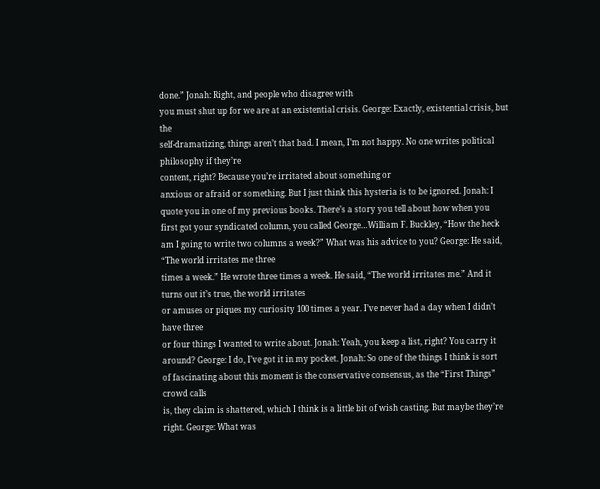done.” Jonah: Right, and people who disagree with
you must shut up for we are at an existential crisis. George: Exactly, existential crisis, but the
self-dramatizing, things aren’t that bad. I mean, I’m not happy. No one writes political philosophy if they’re
content, right? Because you’re irritated about something or
anxious or afraid or something. But I just think this hysteria is to be ignored. Jonah: I quote you in one of my previous books. There’s a story you tell about how when you
first got your syndicated column, you called George…William F. Buckley, “How the heck
am I going to write two columns a week?” What was his advice to you? George: He said, “The world irritates me three
times a week.” He wrote three times a week. He said, “The world irritates me.” And it turns out it’s true, the world irritates
or amuses or piques my curiosity 100 times a year. I’ve never had a day when I didn’t have three
or four things I wanted to write about. Jonah: Yeah, you keep a list, right? You carry it around? George: I do, I’ve got it in my pocket. Jonah: So one of the things I think is sort
of fascinating about this moment is the conservative consensus, as the “First Things” crowd calls
is, they claim is shattered, which I think is a little bit of wish casting. But maybe they’re right. George: What was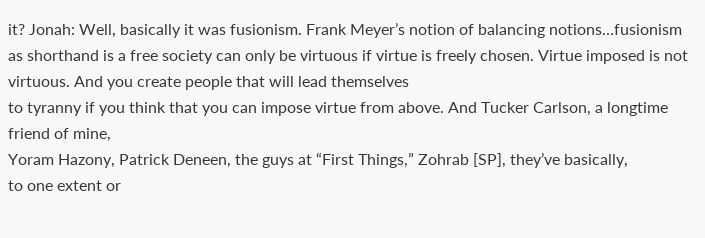it? Jonah: Well, basically it was fusionism. Frank Meyer’s notion of balancing notions…fusionism
as shorthand is a free society can only be virtuous if virtue is freely chosen. Virtue imposed is not virtuous. And you create people that will lead themselves
to tyranny if you think that you can impose virtue from above. And Tucker Carlson, a longtime friend of mine,
Yoram Hazony, Patrick Deneen, the guys at “First Things,” Zohrab [SP], they’ve basically,
to one extent or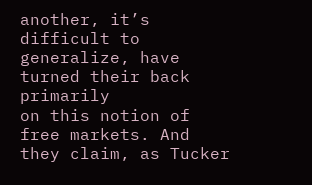another, it’s difficult to generalize, have turned their back primarily
on this notion of free markets. And they claim, as Tucker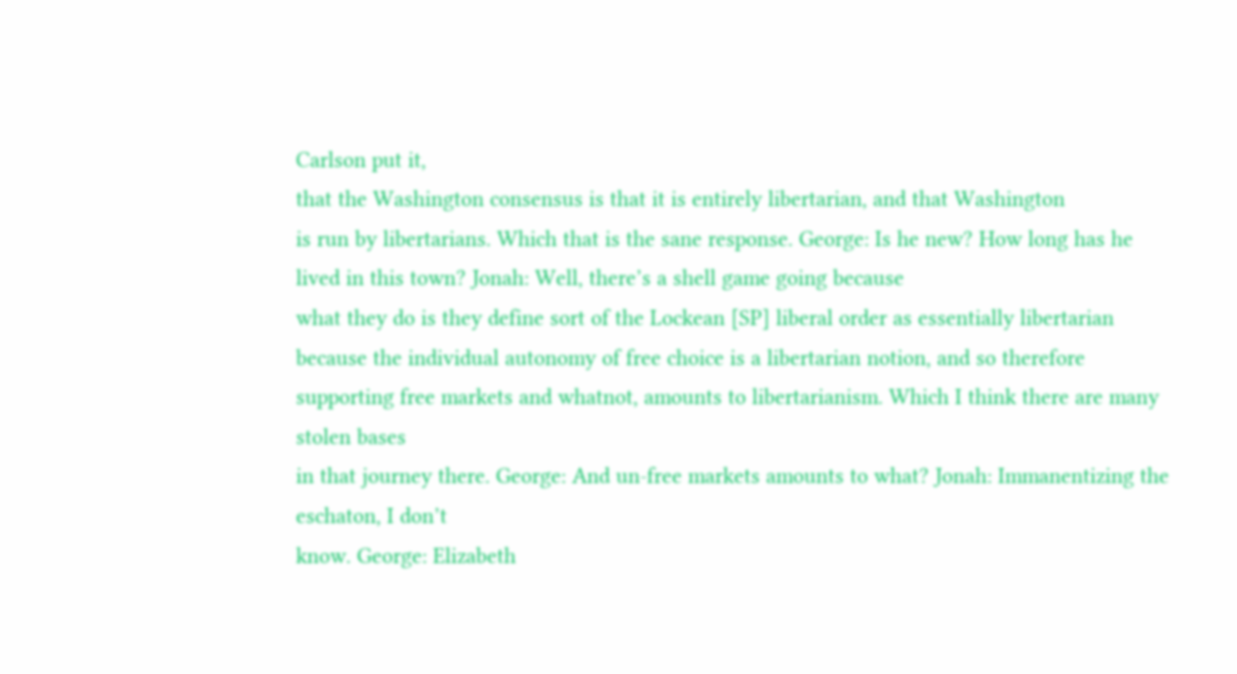Carlson put it,
that the Washington consensus is that it is entirely libertarian, and that Washington
is run by libertarians. Which that is the sane response. George: Is he new? How long has he lived in this town? Jonah: Well, there’s a shell game going because
what they do is they define sort of the Lockean [SP] liberal order as essentially libertarian
because the individual autonomy of free choice is a libertarian notion, and so therefore
supporting free markets and whatnot, amounts to libertarianism. Which I think there are many stolen bases
in that journey there. George: And un-free markets amounts to what? Jonah: Immanentizing the eschaton, I don’t
know. George: Elizabeth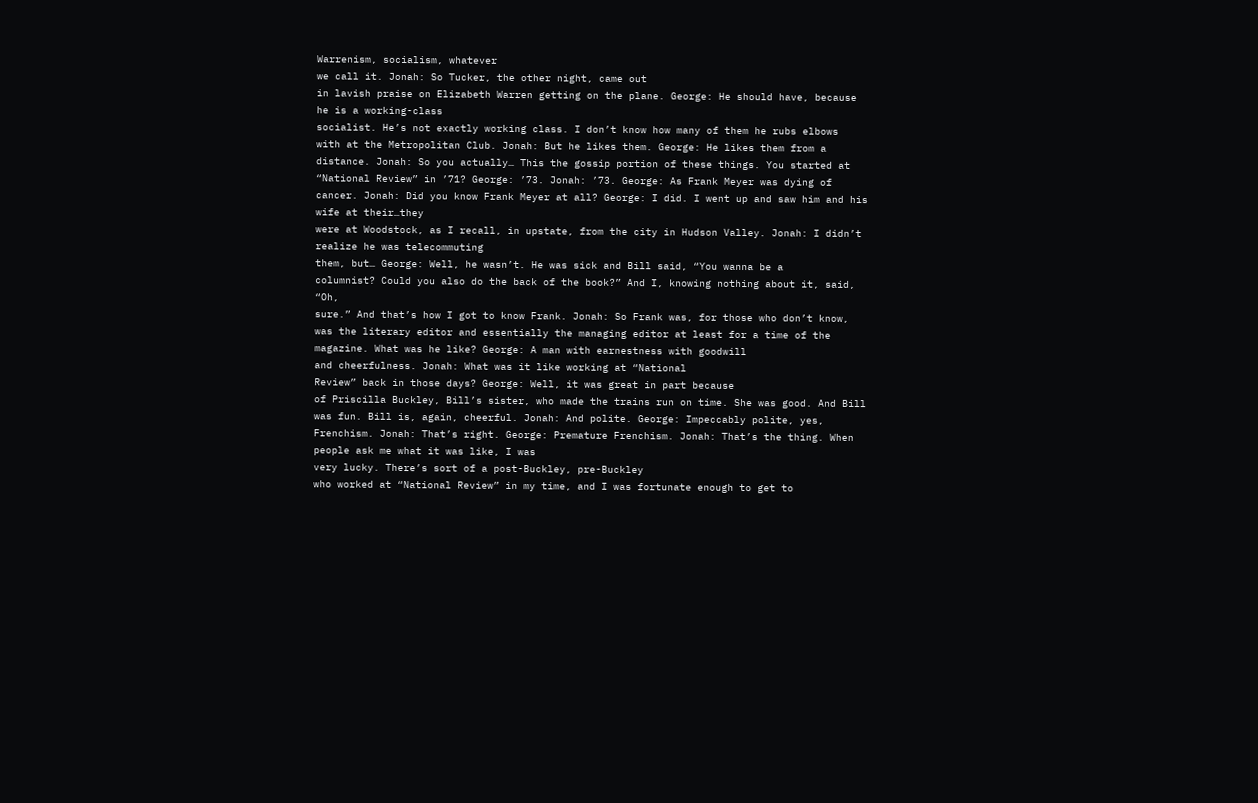Warrenism, socialism, whatever
we call it. Jonah: So Tucker, the other night, came out
in lavish praise on Elizabeth Warren getting on the plane. George: He should have, because he is a working-class
socialist. He’s not exactly working class. I don’t know how many of them he rubs elbows
with at the Metropolitan Club. Jonah: But he likes them. George: He likes them from a distance. Jonah: So you actually… This the gossip portion of these things. You started at “National Review” in ’71? George: ’73. Jonah: ’73. George: As Frank Meyer was dying of cancer. Jonah: Did you know Frank Meyer at all? George: I did. I went up and saw him and his wife at their…they
were at Woodstock, as I recall, in upstate, from the city in Hudson Valley. Jonah: I didn’t realize he was telecommuting
them, but… George: Well, he wasn’t. He was sick and Bill said, “You wanna be a
columnist? Could you also do the back of the book?” And I, knowing nothing about it, said, “Oh,
sure.” And that’s how I got to know Frank. Jonah: So Frank was, for those who don’t know,
was the literary editor and essentially the managing editor at least for a time of the
magazine. What was he like? George: A man with earnestness with goodwill
and cheerfulness. Jonah: What was it like working at “National
Review” back in those days? George: Well, it was great in part because
of Priscilla Buckley, Bill’s sister, who made the trains run on time. She was good. And Bill was fun. Bill is, again, cheerful. Jonah: And polite. George: Impeccably polite, yes, Frenchism. Jonah: That’s right. George: Premature Frenchism. Jonah: That’s the thing. When people ask me what it was like, I was
very lucky. There’s sort of a post-Buckley, pre-Buckley
who worked at “National Review” in my time, and I was fortunate enough to get to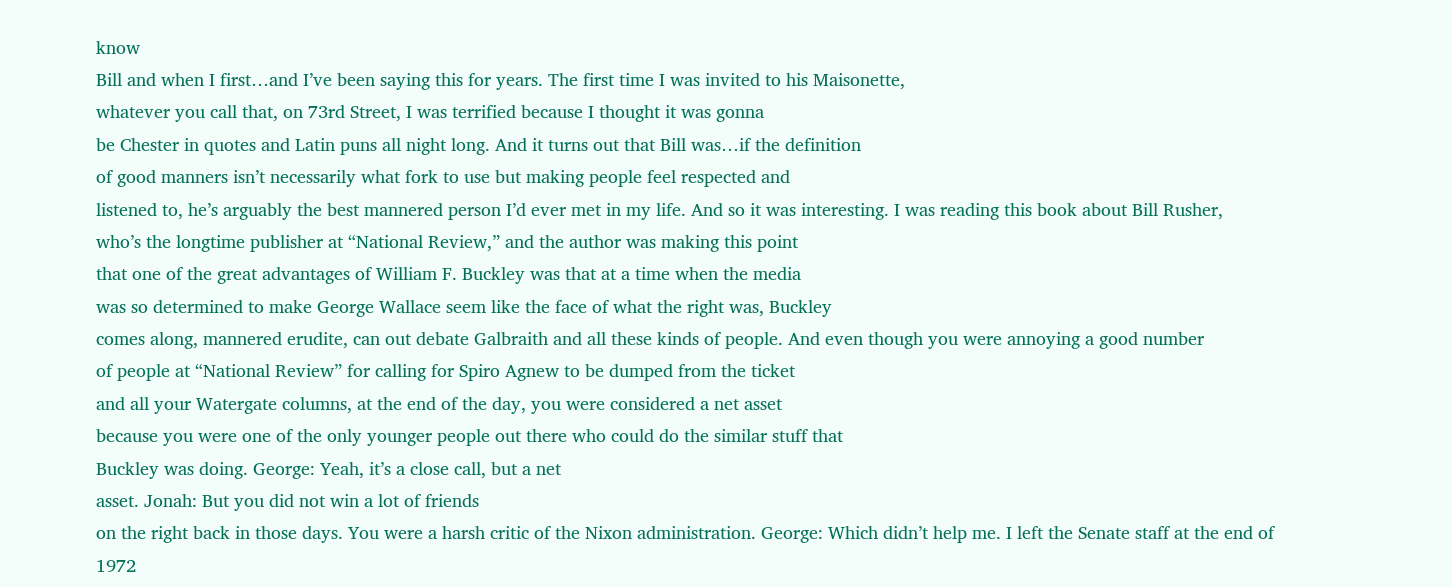know
Bill and when I first…and I’ve been saying this for years. The first time I was invited to his Maisonette,
whatever you call that, on 73rd Street, I was terrified because I thought it was gonna
be Chester in quotes and Latin puns all night long. And it turns out that Bill was…if the definition
of good manners isn’t necessarily what fork to use but making people feel respected and
listened to, he’s arguably the best mannered person I’d ever met in my life. And so it was interesting. I was reading this book about Bill Rusher,
who’s the longtime publisher at “National Review,” and the author was making this point
that one of the great advantages of William F. Buckley was that at a time when the media
was so determined to make George Wallace seem like the face of what the right was, Buckley
comes along, mannered erudite, can out debate Galbraith and all these kinds of people. And even though you were annoying a good number
of people at “National Review” for calling for Spiro Agnew to be dumped from the ticket
and all your Watergate columns, at the end of the day, you were considered a net asset
because you were one of the only younger people out there who could do the similar stuff that
Buckley was doing. George: Yeah, it’s a close call, but a net
asset. Jonah: But you did not win a lot of friends
on the right back in those days. You were a harsh critic of the Nixon administration. George: Which didn’t help me. I left the Senate staff at the end of 1972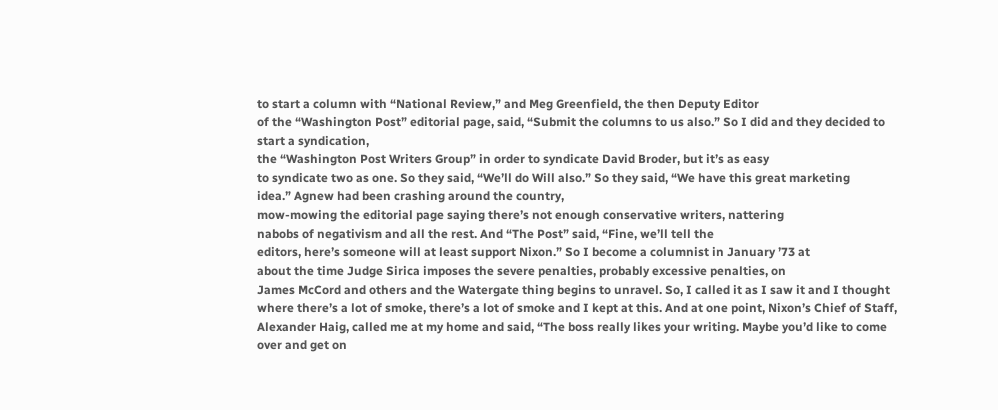to start a column with “National Review,” and Meg Greenfield, the then Deputy Editor
of the “Washington Post” editorial page, said, “Submit the columns to us also.” So I did and they decided to start a syndication,
the “Washington Post Writers Group” in order to syndicate David Broder, but it’s as easy
to syndicate two as one. So they said, “We’ll do Will also.” So they said, “We have this great marketing
idea.” Agnew had been crashing around the country,
mow-mowing the editorial page saying there’s not enough conservative writers, nattering
nabobs of negativism and all the rest. And “The Post” said, “Fine, we’ll tell the
editors, here’s someone will at least support Nixon.” So I become a columnist in January ’73 at
about the time Judge Sirica imposes the severe penalties, probably excessive penalties, on
James McCord and others and the Watergate thing begins to unravel. So, I called it as I saw it and I thought
where there’s a lot of smoke, there’s a lot of smoke and I kept at this. And at one point, Nixon’s Chief of Staff,
Alexander Haig, called me at my home and said, “The boss really likes your writing. Maybe you’d like to come over and get on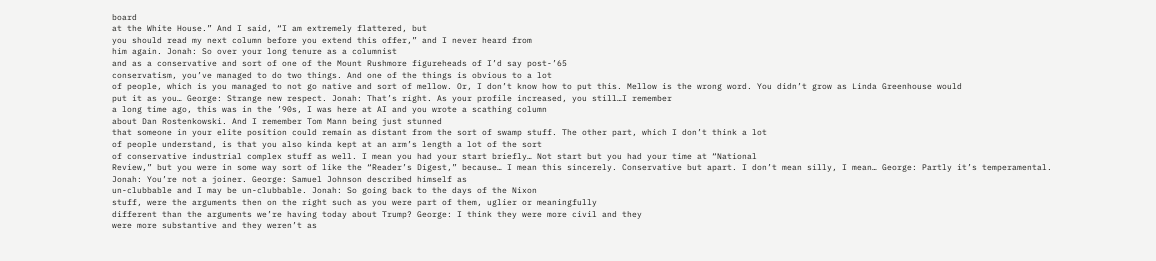board
at the White House.” And I said, “I am extremely flattered, but
you should read my next column before you extend this offer,” and I never heard from
him again. Jonah: So over your long tenure as a columnist
and as a conservative and sort of one of the Mount Rushmore figureheads of I’d say post-’65
conservatism, you’ve managed to do two things. And one of the things is obvious to a lot
of people, which is you managed to not go native and sort of mellow. Or, I don’t know how to put this. Mellow is the wrong word. You didn’t grow as Linda Greenhouse would
put it as you… George: Strange new respect. Jonah: That’s right. As your profile increased, you still…I remember
a long time ago, this was in the ’90s, I was here at AI and you wrote a scathing column
about Dan Rostenkowski. And I remember Tom Mann being just stunned
that someone in your elite position could remain as distant from the sort of swamp stuff. The other part, which I don’t think a lot
of people understand, is that you also kinda kept at an arm’s length a lot of the sort
of conservative industrial complex stuff as well. I mean you had your start briefly… Not start but you had your time at “National
Review,” but you were in some way sort of like the “Reader’s Digest,” because… I mean this sincerely. Conservative but apart. I don’t mean silly, I mean… George: Partly it’s temperamental. Jonah: You’re not a joiner. George: Samuel Johnson described himself as
un-clubbable and I may be un-clubbable. Jonah: So going back to the days of the Nixon
stuff, were the arguments then on the right such as you were part of them, uglier or meaningfully
different than the arguments we’re having today about Trump? George: I think they were more civil and they
were more substantive and they weren’t as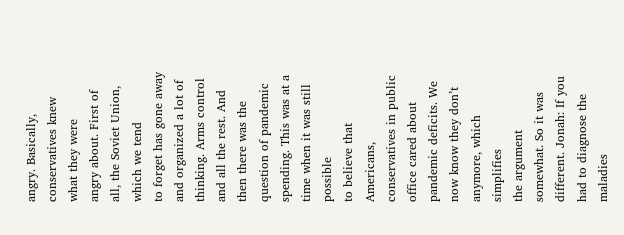angry. Basically, conservatives knew what they were
angry about. First of all, the Soviet Union, which we tend
to forget has gone away and organized a lot of thinking. Arms control and all the rest. And then there was the question of pandemic
spending. This was at a time when it was still possible
to believe that Americans, conservatives in public office cared about pandemic deficits. We now know they don’t anymore, which simplifies
the argument somewhat. So it was different. Jonah: If you had to diagnose the maladies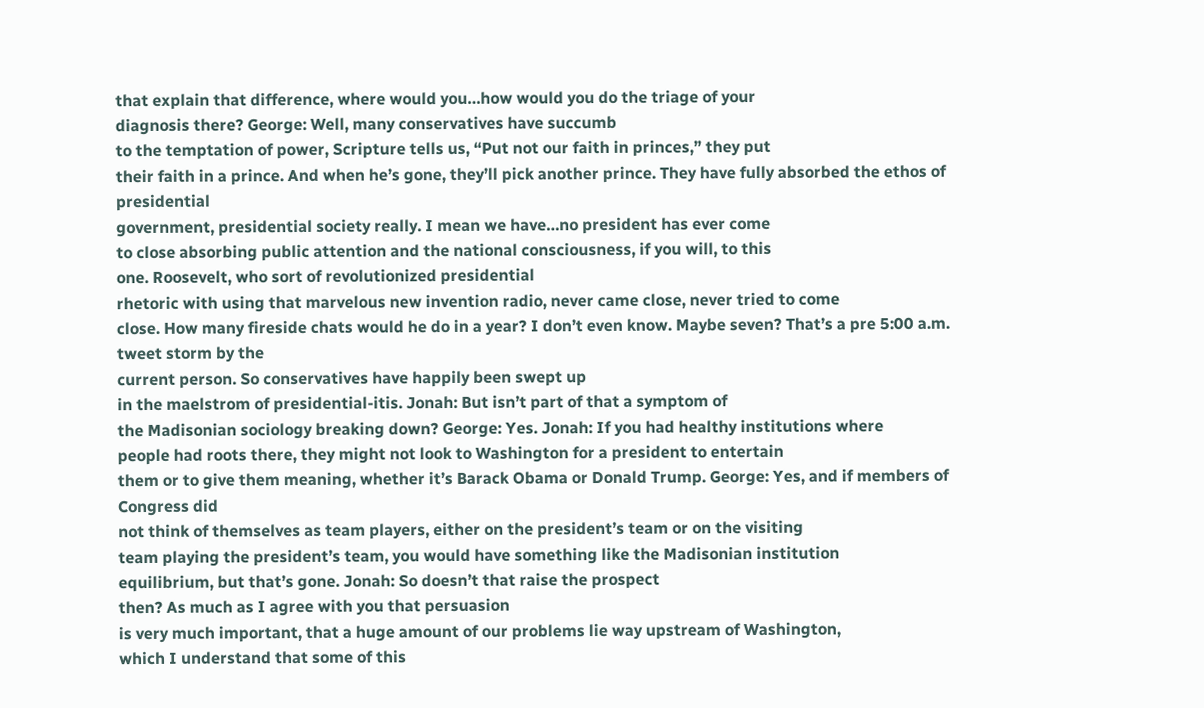that explain that difference, where would you…how would you do the triage of your
diagnosis there? George: Well, many conservatives have succumb
to the temptation of power, Scripture tells us, “Put not our faith in princes,” they put
their faith in a prince. And when he’s gone, they’ll pick another prince. They have fully absorbed the ethos of presidential
government, presidential society really. I mean we have…no president has ever come
to close absorbing public attention and the national consciousness, if you will, to this
one. Roosevelt, who sort of revolutionized presidential
rhetoric with using that marvelous new invention radio, never came close, never tried to come
close. How many fireside chats would he do in a year? I don’t even know. Maybe seven? That’s a pre 5:00 a.m. tweet storm by the
current person. So conservatives have happily been swept up
in the maelstrom of presidential-itis. Jonah: But isn’t part of that a symptom of
the Madisonian sociology breaking down? George: Yes. Jonah: If you had healthy institutions where
people had roots there, they might not look to Washington for a president to entertain
them or to give them meaning, whether it’s Barack Obama or Donald Trump. George: Yes, and if members of Congress did
not think of themselves as team players, either on the president’s team or on the visiting
team playing the president’s team, you would have something like the Madisonian institution
equilibrium, but that’s gone. Jonah: So doesn’t that raise the prospect
then? As much as I agree with you that persuasion
is very much important, that a huge amount of our problems lie way upstream of Washington,
which I understand that some of this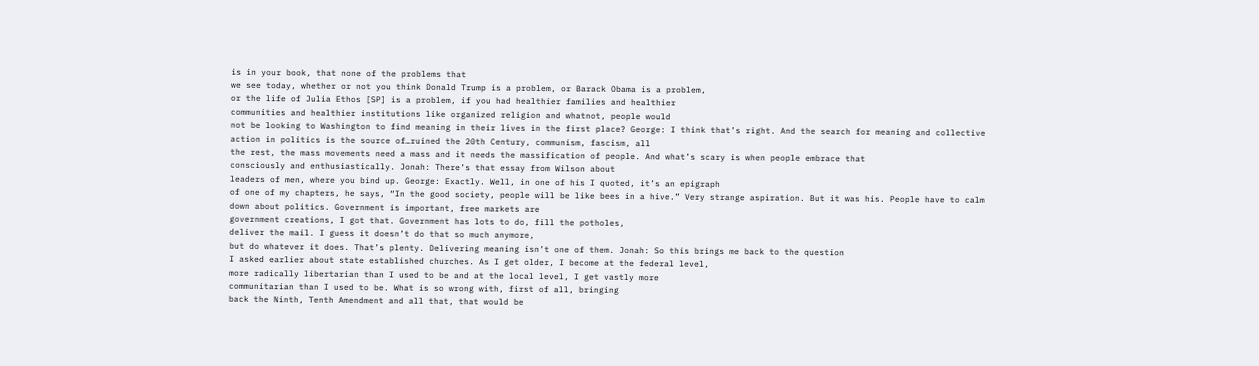is in your book, that none of the problems that
we see today, whether or not you think Donald Trump is a problem, or Barack Obama is a problem,
or the life of Julia Ethos [SP] is a problem, if you had healthier families and healthier
communities and healthier institutions like organized religion and whatnot, people would
not be looking to Washington to find meaning in their lives in the first place? George: I think that’s right. And the search for meaning and collective
action in politics is the source of…ruined the 20th Century, communism, fascism, all
the rest, the mass movements need a mass and it needs the massification of people. And what’s scary is when people embrace that
consciously and enthusiastically. Jonah: There’s that essay from Wilson about
leaders of men, where you bind up. George: Exactly. Well, in one of his I quoted, it’s an epigraph
of one of my chapters, he says, “In the good society, people will be like bees in a hive.” Very strange aspiration. But it was his. People have to calm down about politics. Government is important, free markets are
government creations, I got that. Government has lots to do, fill the potholes,
deliver the mail. I guess it doesn’t do that so much anymore,
but do whatever it does. That’s plenty. Delivering meaning isn’t one of them. Jonah: So this brings me back to the question
I asked earlier about state established churches. As I get older, I become at the federal level,
more radically libertarian than I used to be and at the local level, I get vastly more
communitarian than I used to be. What is so wrong with, first of all, bringing
back the Ninth, Tenth Amendment and all that, that would be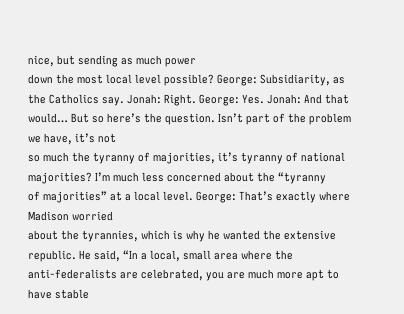nice, but sending as much power
down the most local level possible? George: Subsidiarity, as the Catholics say. Jonah: Right. George: Yes. Jonah: And that would… But so here’s the question. Isn’t part of the problem we have, it’s not
so much the tyranny of majorities, it’s tyranny of national majorities? I’m much less concerned about the “tyranny
of majorities” at a local level. George: That’s exactly where Madison worried
about the tyrannies, which is why he wanted the extensive republic. He said, “In a local, small area where the
anti-federalists are celebrated, you are much more apt to have stable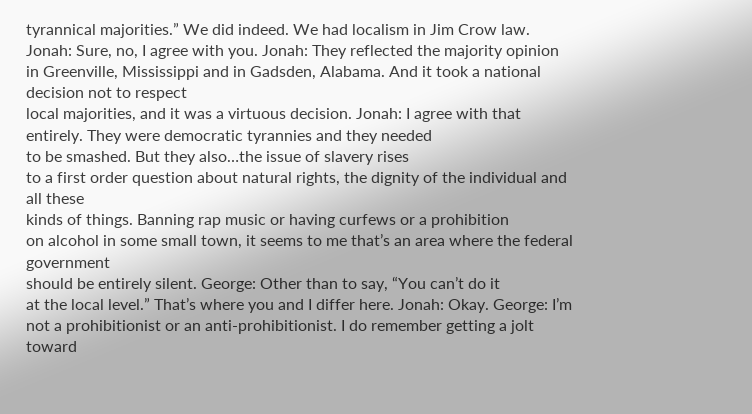tyrannical majorities.” We did indeed. We had localism in Jim Crow law. Jonah: Sure, no, I agree with you. Jonah: They reflected the majority opinion
in Greenville, Mississippi and in Gadsden, Alabama. And it took a national decision not to respect
local majorities, and it was a virtuous decision. Jonah: I agree with that entirely. They were democratic tyrannies and they needed
to be smashed. But they also…the issue of slavery rises
to a first order question about natural rights, the dignity of the individual and all these
kinds of things. Banning rap music or having curfews or a prohibition
on alcohol in some small town, it seems to me that’s an area where the federal government
should be entirely silent. George: Other than to say, “You can’t do it
at the local level.” That’s where you and I differ here. Jonah: Okay. George: I’m not a prohibitionist or an anti-prohibitionist. I do remember getting a jolt toward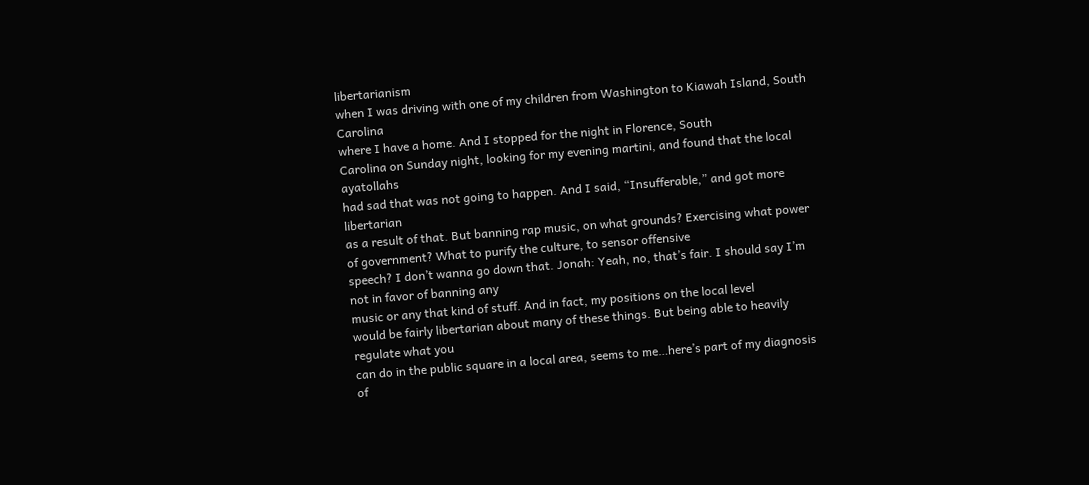libertarianism
when I was driving with one of my children from Washington to Kiawah Island, South Carolina
where I have a home. And I stopped for the night in Florence, South
Carolina on Sunday night, looking for my evening martini, and found that the local ayatollahs
had sad that was not going to happen. And I said, “Insufferable,” and got more libertarian
as a result of that. But banning rap music, on what grounds? Exercising what power of government? What to purify the culture, to sensor offensive
speech? I don’t wanna go down that. Jonah: Yeah, no, that’s fair. I should say I’m not in favor of banning any
music or any that kind of stuff. And in fact, my positions on the local level
would be fairly libertarian about many of these things. But being able to heavily regulate what you
can do in the public square in a local area, seems to me…here’s part of my diagnosis
of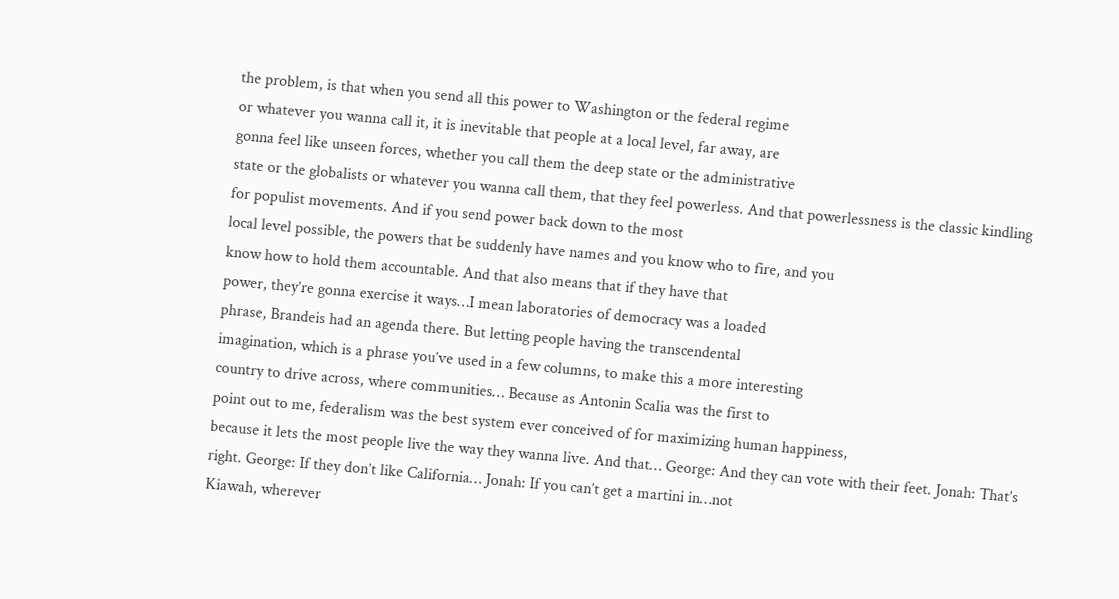the problem, is that when you send all this power to Washington or the federal regime
or whatever you wanna call it, it is inevitable that people at a local level, far away, are
gonna feel like unseen forces, whether you call them the deep state or the administrative
state or the globalists or whatever you wanna call them, that they feel powerless. And that powerlessness is the classic kindling
for populist movements. And if you send power back down to the most
local level possible, the powers that be suddenly have names and you know who to fire, and you
know how to hold them accountable. And that also means that if they have that
power, they’re gonna exercise it ways…I mean laboratories of democracy was a loaded
phrase, Brandeis had an agenda there. But letting people having the transcendental
imagination, which is a phrase you’ve used in a few columns, to make this a more interesting
country to drive across, where communities… Because as Antonin Scalia was the first to
point out to me, federalism was the best system ever conceived of for maximizing human happiness,
because it lets the most people live the way they wanna live. And that… George: And they can vote with their feet. Jonah: That’s right. George: If they don’t like California… Jonah: If you can’t get a martini in…not
Kiawah, wherever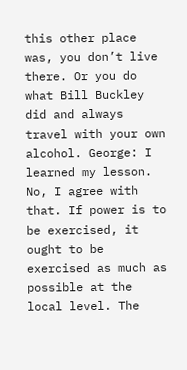this other place was, you don’t live there. Or you do what Bill Buckley did and always
travel with your own alcohol. George: I learned my lesson. No, I agree with that. If power is to be exercised, it ought to be
exercised as much as possible at the local level. The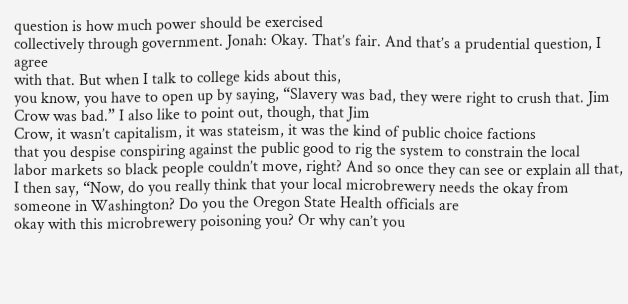question is how much power should be exercised
collectively through government. Jonah: Okay. That’s fair. And that’s a prudential question, I agree
with that. But when I talk to college kids about this,
you know, you have to open up by saying, “Slavery was bad, they were right to crush that. Jim Crow was bad.” I also like to point out, though, that Jim
Crow, it wasn’t capitalism, it was stateism, it was the kind of public choice factions
that you despise conspiring against the public good to rig the system to constrain the local
labor markets so black people couldn’t move, right? And so once they can see or explain all that,
I then say, “Now, do you really think that your local microbrewery needs the okay from
someone in Washington? Do you the Oregon State Health officials are
okay with this microbrewery poisoning you? Or why can’t you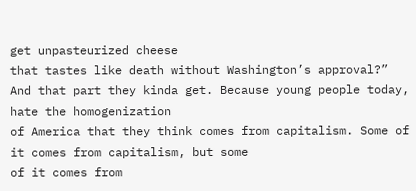get unpasteurized cheese
that tastes like death without Washington’s approval?” And that part they kinda get. Because young people today, hate the homogenization
of America that they think comes from capitalism. Some of it comes from capitalism, but some
of it comes from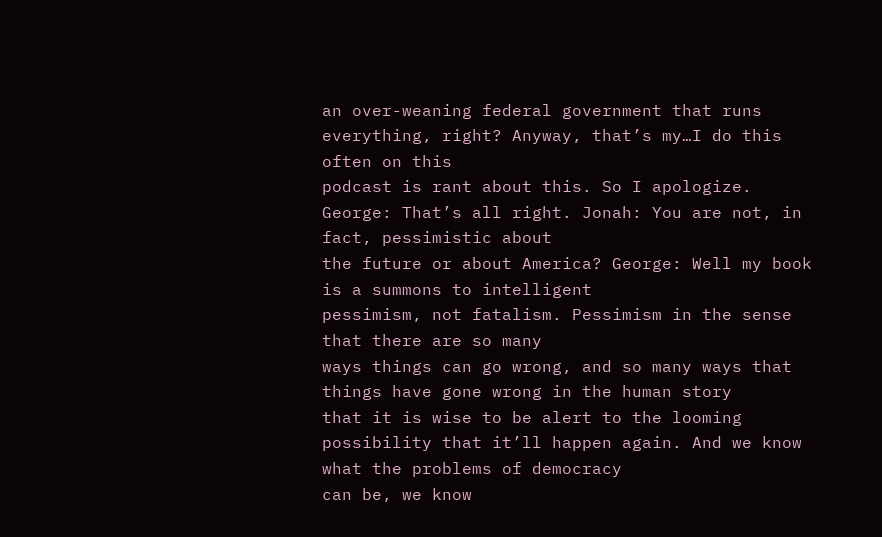an over-weaning federal government that runs everything, right? Anyway, that’s my…I do this often on this
podcast is rant about this. So I apologize. George: That’s all right. Jonah: You are not, in fact, pessimistic about
the future or about America? George: Well my book is a summons to intelligent
pessimism, not fatalism. Pessimism in the sense that there are so many
ways things can go wrong, and so many ways that things have gone wrong in the human story
that it is wise to be alert to the looming possibility that it’ll happen again. And we know what the problems of democracy
can be, we know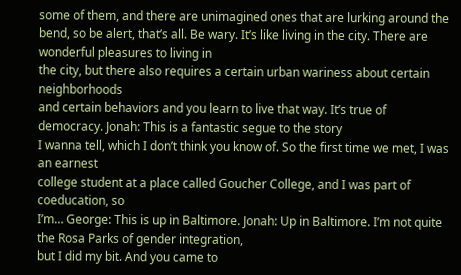some of them, and there are unimagined ones that are lurking around the
bend, so be alert, that’s all. Be wary. It’s like living in the city. There are wonderful pleasures to living in
the city, but there also requires a certain urban wariness about certain neighborhoods
and certain behaviors and you learn to live that way. It’s true of democracy. Jonah: This is a fantastic segue to the story
I wanna tell, which I don’t think you know of. So the first time we met, I was an earnest
college student at a place called Goucher College, and I was part of coeducation, so
I’m… George: This is up in Baltimore. Jonah: Up in Baltimore. I’m not quite the Rosa Parks of gender integration,
but I did my bit. And you came to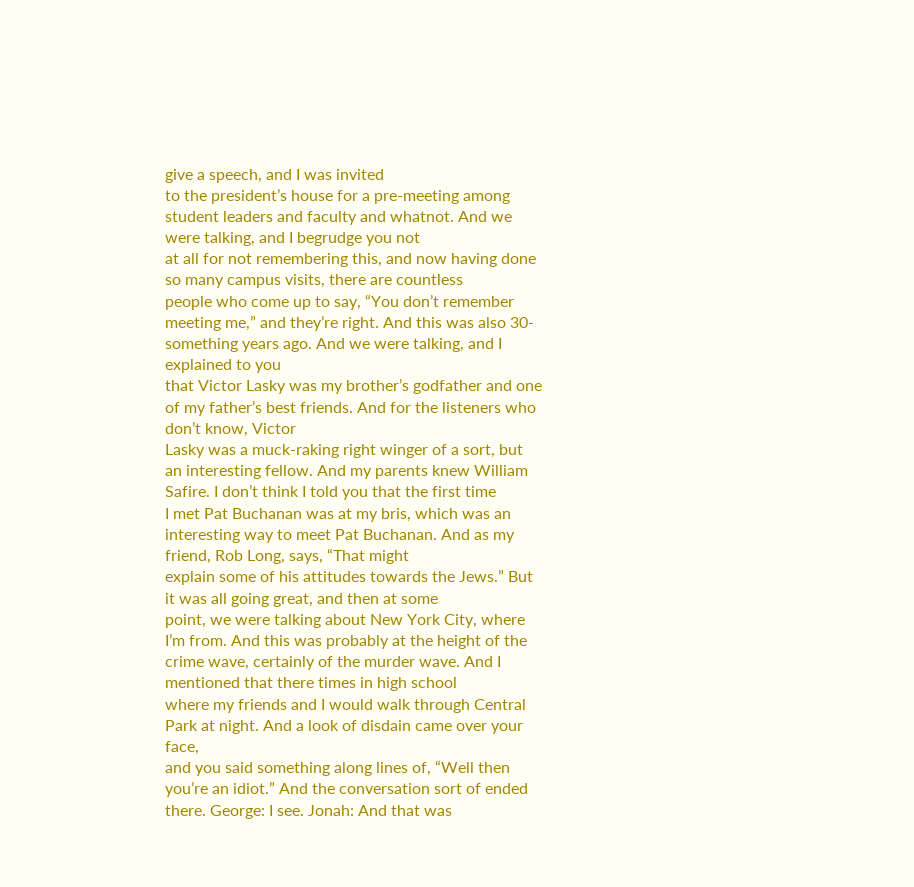give a speech, and I was invited
to the president’s house for a pre-meeting among student leaders and faculty and whatnot. And we were talking, and I begrudge you not
at all for not remembering this, and now having done so many campus visits, there are countless
people who come up to say, “You don’t remember meeting me,” and they’re right. And this was also 30-something years ago. And we were talking, and I explained to you
that Victor Lasky was my brother’s godfather and one of my father’s best friends. And for the listeners who don’t know, Victor
Lasky was a muck-raking right winger of a sort, but an interesting fellow. And my parents knew William Safire. I don’t think I told you that the first time
I met Pat Buchanan was at my bris, which was an interesting way to meet Pat Buchanan. And as my friend, Rob Long, says, “That might
explain some of his attitudes towards the Jews.” But it was all going great, and then at some
point, we were talking about New York City, where I’m from. And this was probably at the height of the
crime wave, certainly of the murder wave. And I mentioned that there times in high school
where my friends and I would walk through Central Park at night. And a look of disdain came over your face,
and you said something along lines of, “Well then you’re an idiot.” And the conversation sort of ended there. George: I see. Jonah: And that was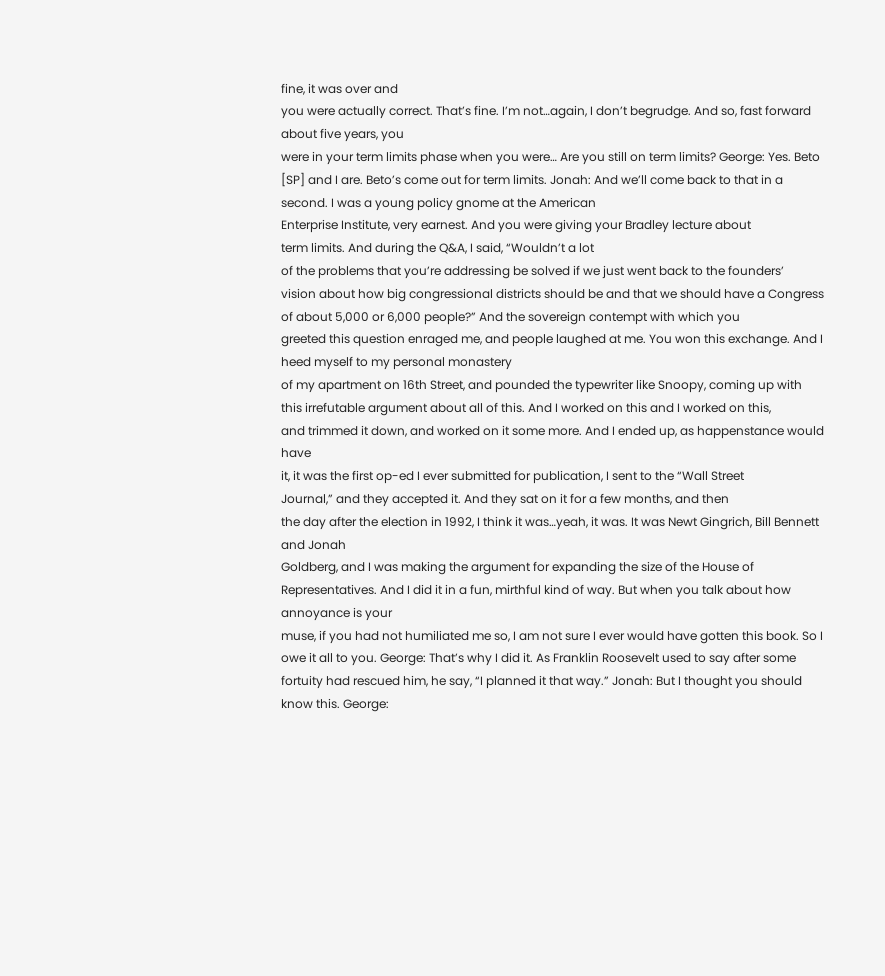fine, it was over and
you were actually correct. That’s fine. I’m not…again, I don’t begrudge. And so, fast forward about five years, you
were in your term limits phase when you were… Are you still on term limits? George: Yes. Beto [SP] and I are. Beto’s come out for term limits. Jonah: And we’ll come back to that in a second. I was a young policy gnome at the American
Enterprise Institute, very earnest. And you were giving your Bradley lecture about
term limits. And during the Q&A, I said, “Wouldn’t a lot
of the problems that you’re addressing be solved if we just went back to the founders’
vision about how big congressional districts should be and that we should have a Congress
of about 5,000 or 6,000 people?” And the sovereign contempt with which you
greeted this question enraged me, and people laughed at me. You won this exchange. And I heed myself to my personal monastery
of my apartment on 16th Street, and pounded the typewriter like Snoopy, coming up with
this irrefutable argument about all of this. And I worked on this and I worked on this,
and trimmed it down, and worked on it some more. And I ended up, as happenstance would have
it, it was the first op-ed I ever submitted for publication, I sent to the “Wall Street
Journal,” and they accepted it. And they sat on it for a few months, and then
the day after the election in 1992, I think it was…yeah, it was. It was Newt Gingrich, Bill Bennett and Jonah
Goldberg, and I was making the argument for expanding the size of the House of Representatives. And I did it in a fun, mirthful kind of way. But when you talk about how annoyance is your
muse, if you had not humiliated me so, I am not sure I ever would have gotten this book. So I owe it all to you. George: That’s why I did it. As Franklin Roosevelt used to say after some
fortuity had rescued him, he say, “I planned it that way.” Jonah: But I thought you should know this. George: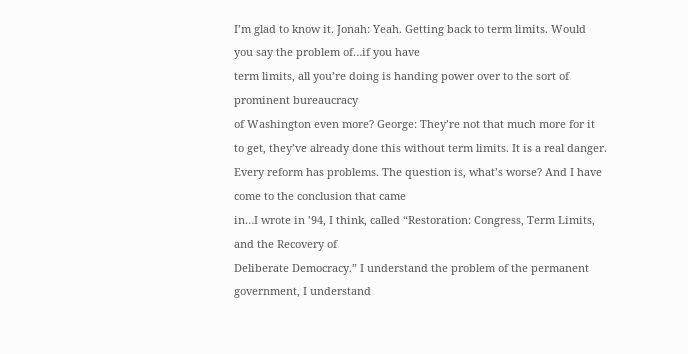I’m glad to know it. Jonah: Yeah. Getting back to term limits. Would you say the problem of…if you have
term limits, all you’re doing is handing power over to the sort of prominent bureaucracy
of Washington even more? George: They’re not that much more for it
to get, they’ve already done this without term limits. It is a real danger. Every reform has problems. The question is, what’s worse? And I have come to the conclusion that came
in…I wrote in ’94, I think, called “Restoration: Congress, Term Limits, and the Recovery of
Deliberate Democracy.” I understand the problem of the permanent
government, I understand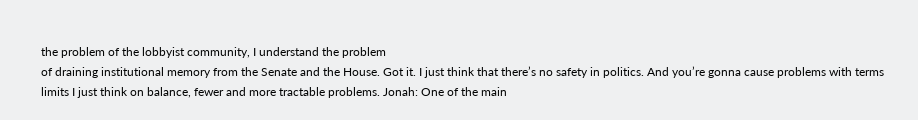the problem of the lobbyist community, I understand the problem
of draining institutional memory from the Senate and the House. Got it. I just think that there’s no safety in politics. And you’re gonna cause problems with terms
limits I just think on balance, fewer and more tractable problems. Jonah: One of the main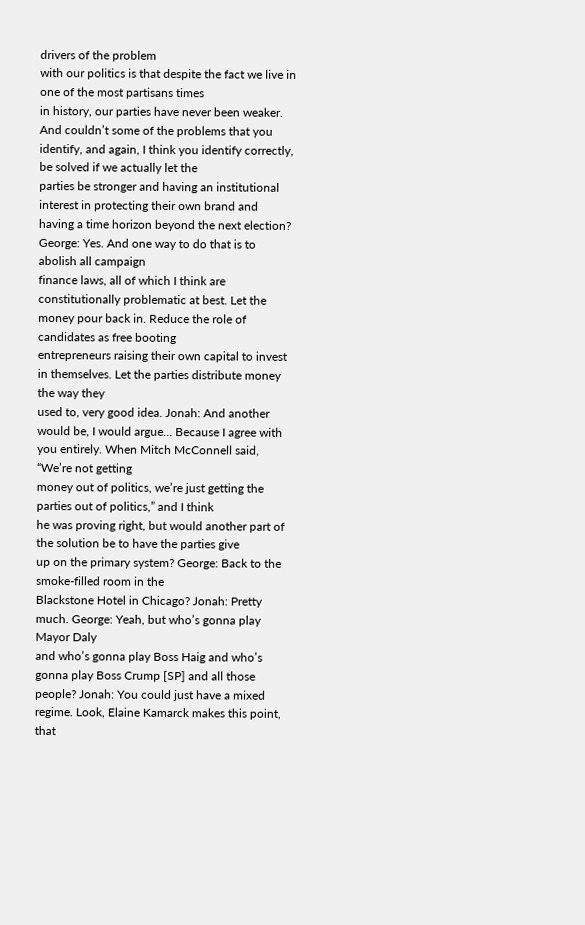drivers of the problem
with our politics is that despite the fact we live in one of the most partisans times
in history, our parties have never been weaker. And couldn’t some of the problems that you
identify, and again, I think you identify correctly, be solved if we actually let the
parties be stronger and having an institutional interest in protecting their own brand and
having a time horizon beyond the next election? George: Yes. And one way to do that is to abolish all campaign
finance laws, all of which I think are constitutionally problematic at best. Let the money pour back in. Reduce the role of candidates as free booting
entrepreneurs raising their own capital to invest in themselves. Let the parties distribute money the way they
used to, very good idea. Jonah: And another would be, I would argue… Because I agree with you entirely. When Mitch McConnell said, “We’re not getting
money out of politics, we’re just getting the parties out of politics,” and I think
he was proving right, but would another part of the solution be to have the parties give
up on the primary system? George: Back to the smoke-filled room in the
Blackstone Hotel in Chicago? Jonah: Pretty much. George: Yeah, but who’s gonna play Mayor Daly
and who’s gonna play Boss Haig and who’s gonna play Boss Crump [SP] and all those people? Jonah: You could just have a mixed regime. Look, Elaine Kamarck makes this point, that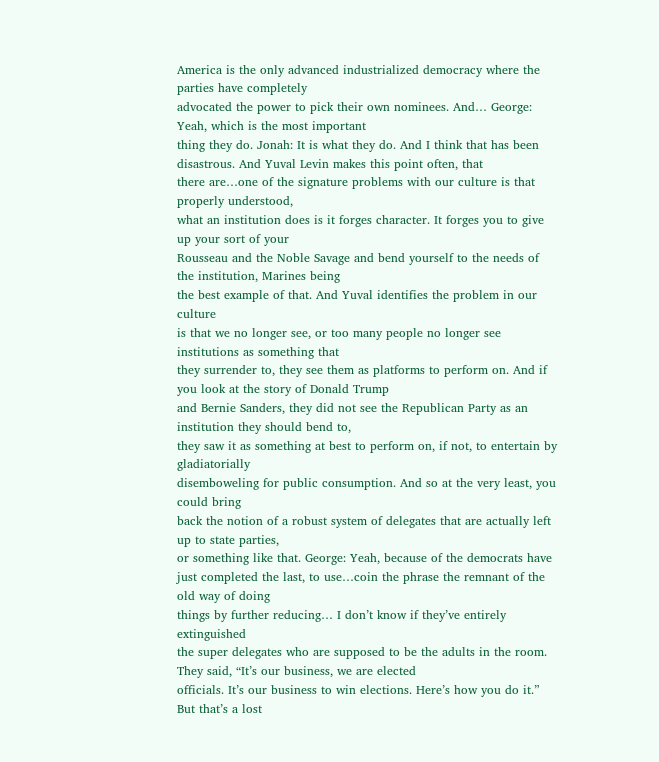America is the only advanced industrialized democracy where the parties have completely
advocated the power to pick their own nominees. And… George: Yeah, which is the most important
thing they do. Jonah: It is what they do. And I think that has been disastrous. And Yuval Levin makes this point often, that
there are…one of the signature problems with our culture is that properly understood,
what an institution does is it forges character. It forges you to give up your sort of your
Rousseau and the Noble Savage and bend yourself to the needs of the institution, Marines being
the best example of that. And Yuval identifies the problem in our culture
is that we no longer see, or too many people no longer see institutions as something that
they surrender to, they see them as platforms to perform on. And if you look at the story of Donald Trump
and Bernie Sanders, they did not see the Republican Party as an institution they should bend to,
they saw it as something at best to perform on, if not, to entertain by gladiatorially
disemboweling for public consumption. And so at the very least, you could bring
back the notion of a robust system of delegates that are actually left up to state parties,
or something like that. George: Yeah, because of the democrats have
just completed the last, to use…coin the phrase the remnant of the old way of doing
things by further reducing… I don’t know if they’ve entirely extinguished
the super delegates who are supposed to be the adults in the room. They said, “It’s our business, we are elected
officials. It’s our business to win elections. Here’s how you do it.” But that’s a lost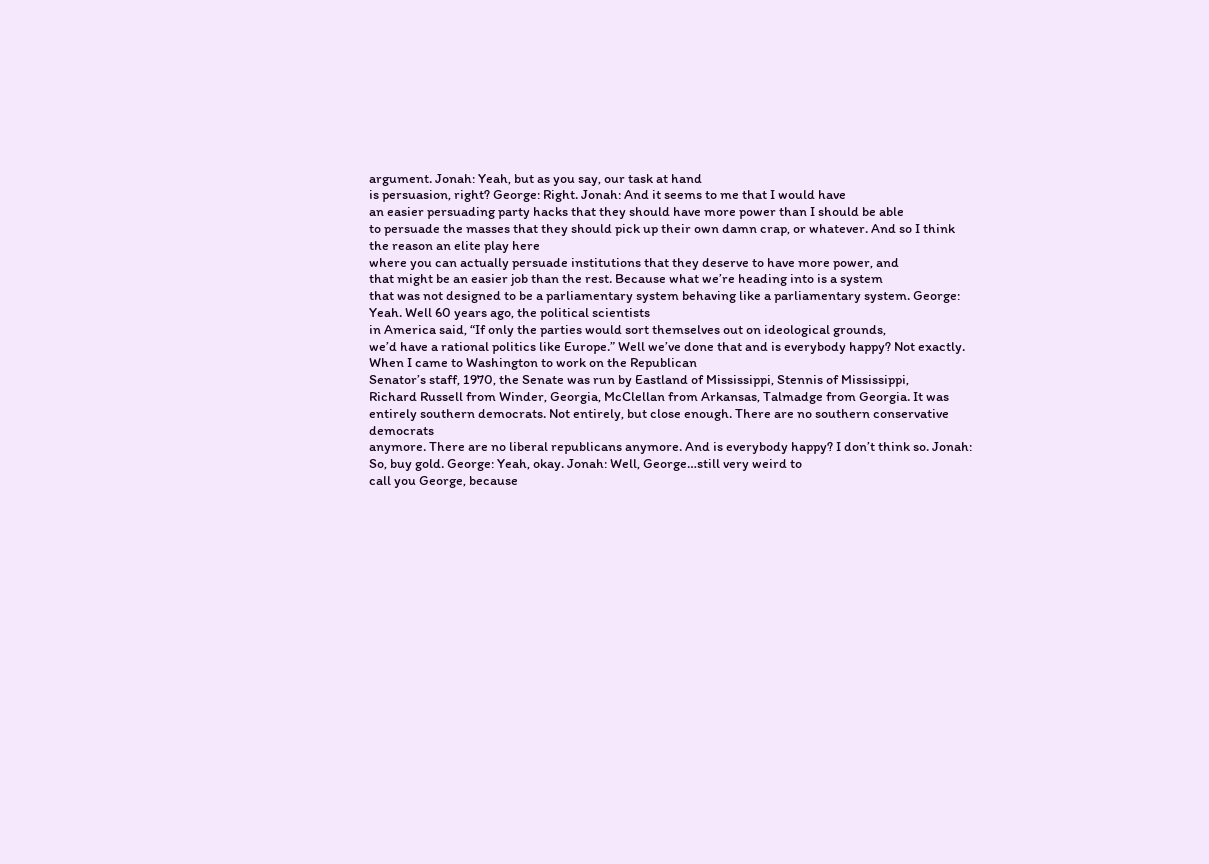argument. Jonah: Yeah, but as you say, our task at hand
is persuasion, right? George: Right. Jonah: And it seems to me that I would have
an easier persuading party hacks that they should have more power than I should be able
to persuade the masses that they should pick up their own damn crap, or whatever. And so I think the reason an elite play here
where you can actually persuade institutions that they deserve to have more power, and
that might be an easier job than the rest. Because what we’re heading into is a system
that was not designed to be a parliamentary system behaving like a parliamentary system. George: Yeah. Well 60 years ago, the political scientists
in America said, “If only the parties would sort themselves out on ideological grounds,
we’d have a rational politics like Europe.” Well we’ve done that and is everybody happy? Not exactly. When I came to Washington to work on the Republican
Senator’s staff, 1970, the Senate was run by Eastland of Mississippi, Stennis of Mississippi,
Richard Russell from Winder, Georgia, McClellan from Arkansas, Talmadge from Georgia. It was entirely southern democrats. Not entirely, but close enough. There are no southern conservative democrats
anymore. There are no liberal republicans anymore. And is everybody happy? I don’t think so. Jonah: So, buy gold. George: Yeah, okay. Jonah: Well, George…still very weird to
call you George, because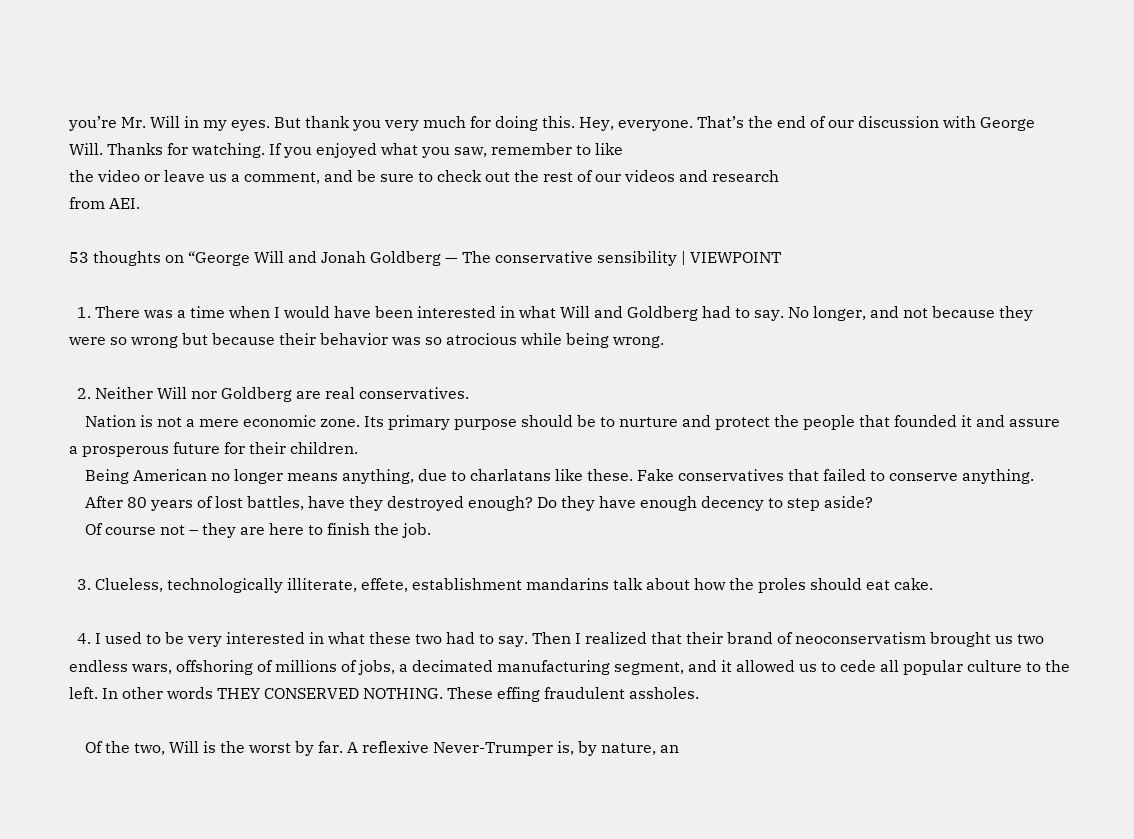you’re Mr. Will in my eyes. But thank you very much for doing this. Hey, everyone. That’s the end of our discussion with George
Will. Thanks for watching. If you enjoyed what you saw, remember to like
the video or leave us a comment, and be sure to check out the rest of our videos and research
from AEI.

53 thoughts on “George Will and Jonah Goldberg — The conservative sensibility | VIEWPOINT

  1. There was a time when I would have been interested in what Will and Goldberg had to say. No longer, and not because they were so wrong but because their behavior was so atrocious while being wrong.

  2. Neither Will nor Goldberg are real conservatives.
    Nation is not a mere economic zone. Its primary purpose should be to nurture and protect the people that founded it and assure a prosperous future for their children.
    Being American no longer means anything, due to charlatans like these. Fake conservatives that failed to conserve anything.
    After 80 years of lost battles, have they destroyed enough? Do they have enough decency to step aside?
    Of course not – they are here to finish the job.

  3. Clueless, technologically illiterate, effete, establishment mandarins talk about how the proles should eat cake.

  4. I used to be very interested in what these two had to say. Then I realized that their brand of neoconservatism brought us two endless wars, offshoring of millions of jobs, a decimated manufacturing segment, and it allowed us to cede all popular culture to the left. In other words THEY CONSERVED NOTHING. These effing fraudulent assholes.

    Of the two, Will is the worst by far. A reflexive Never-Trumper is, by nature, an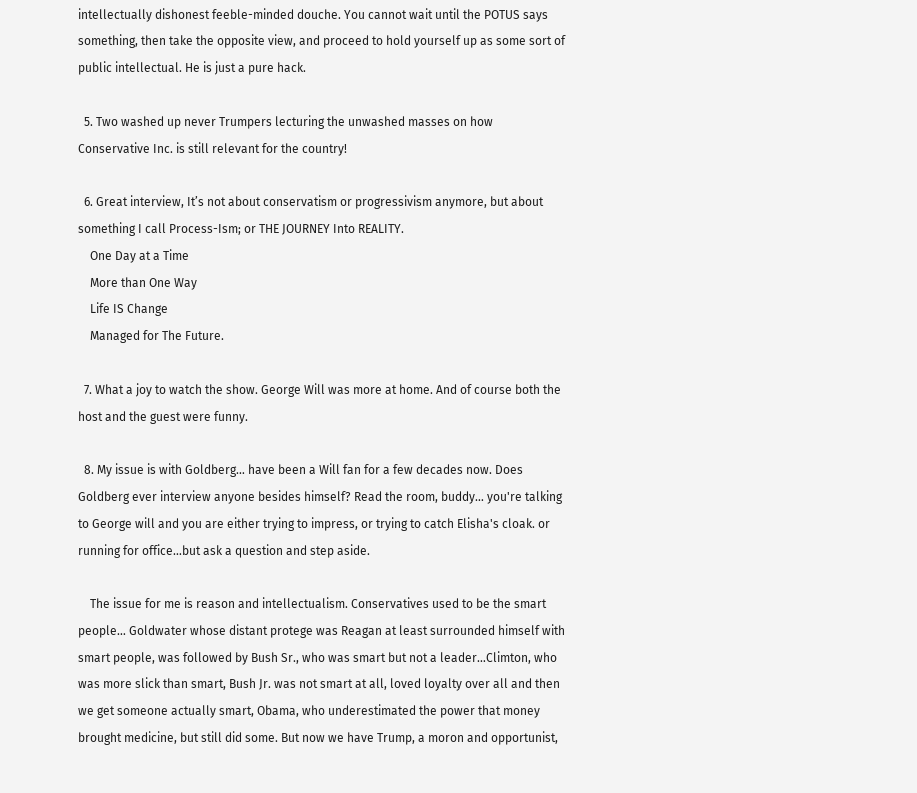intellectually dishonest feeble-minded douche. You cannot wait until the POTUS says something, then take the opposite view, and proceed to hold yourself up as some sort of public intellectual. He is just a pure hack.

  5. Two washed up never Trumpers lecturing the unwashed masses on how Conservative Inc. is still relevant for the country!

  6. Great interview, It’s not about conservatism or progressivism anymore, but about something I call Process-Ism; or THE JOURNEY Into REALITY.
    One Day at a Time
    More than One Way
    Life IS Change
    Managed for The Future.

  7. What a joy to watch the show. George Will was more at home. And of course both the host and the guest were funny.

  8. My issue is with Goldberg… have been a Will fan for a few decades now. Does Goldberg ever interview anyone besides himself? Read the room, buddy… you're talking to George will and you are either trying to impress, or trying to catch Elisha's cloak. or running for office…but ask a question and step aside.

    The issue for me is reason and intellectualism. Conservatives used to be the smart people… Goldwater whose distant protege was Reagan at least surrounded himself with smart people, was followed by Bush Sr., who was smart but not a leader…Climton, who was more slick than smart, Bush Jr. was not smart at all, loved loyalty over all and then we get someone actually smart, Obama, who underestimated the power that money brought medicine, but still did some. But now we have Trump, a moron and opportunist,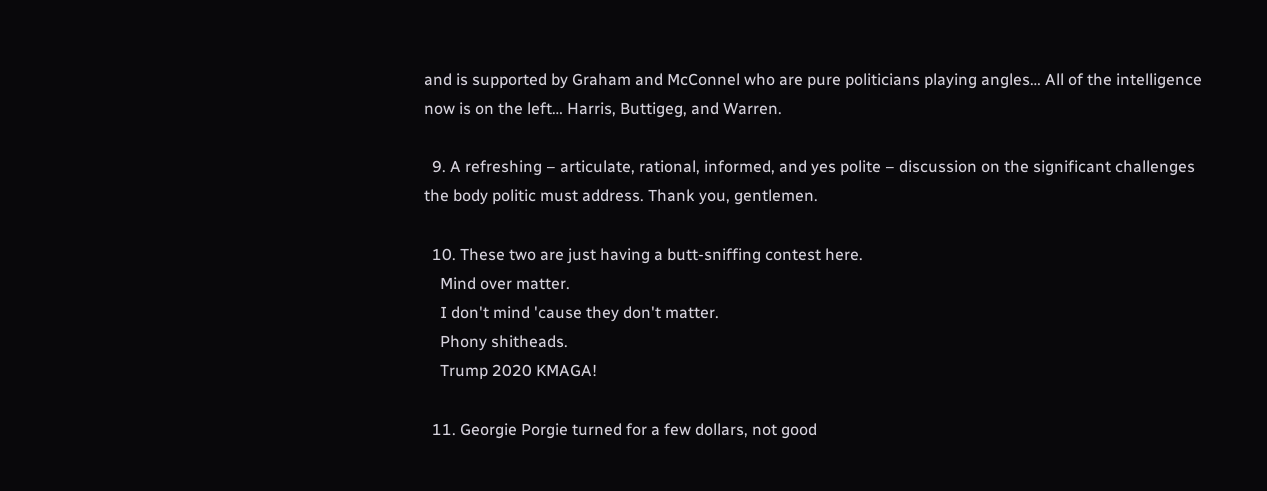and is supported by Graham and McConnel who are pure politicians playing angles… All of the intelligence now is on the left… Harris, Buttigeg, and Warren.

  9. A refreshing – articulate, rational, informed, and yes polite – discussion on the significant challenges the body politic must address. Thank you, gentlemen.

  10. These two are just having a butt-sniffing contest here.
    Mind over matter.
    I don't mind 'cause they don't matter.
    Phony shitheads.
    Trump 2020 KMAGA!

  11. Georgie Porgie turned for a few dollars, not good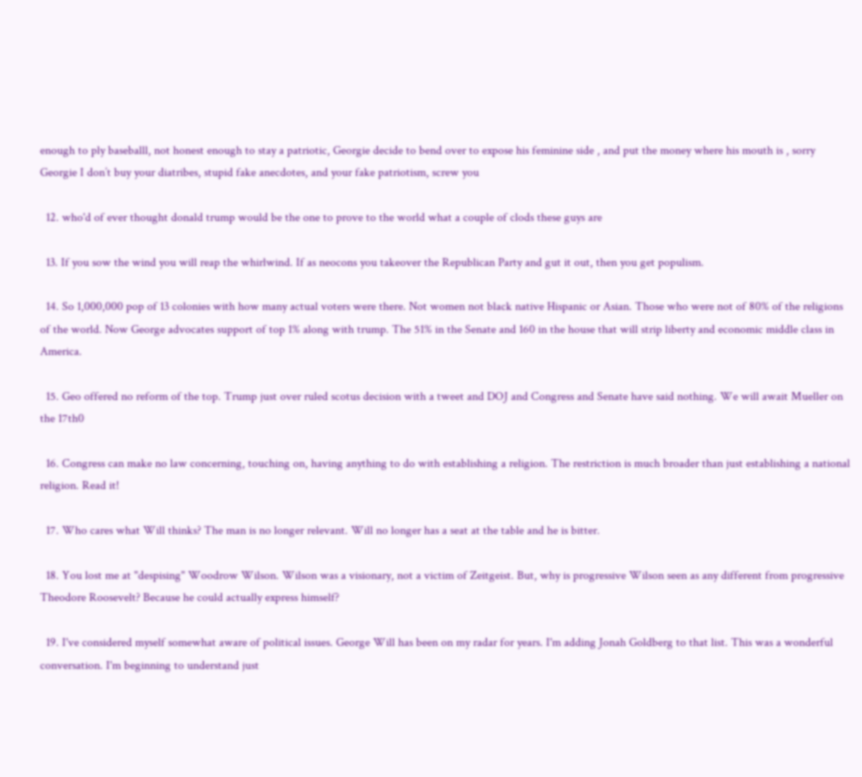enough to ply baseballl, not honest enough to stay a patriotic, Georgie decide to bend over to expose his feminine side , and put the money where his mouth is , sorry Georgie I don’t buy your diatribes, stupid fake anecdotes, and your fake patriotism, screw you

  12. who'd of ever thought donald trump would be the one to prove to the world what a couple of clods these guys are

  13. If you sow the wind you will reap the whirlwind. If as neocons you takeover the Republican Party and gut it out, then you get populism.

  14. So 1,000,000 pop of 13 colonies with how many actual voters were there. Not women not black native Hispanic or Asian. Those who were not of 80% of the religions of the world. Now George advocates support of top 1% along with trump. The 51% in the Senate and 160 in the house that will strip liberty and economic middle class in America.

  15. Geo offered no reform of the top. Trump just over ruled scotus decision with a tweet and DOJ and Congress and Senate have said nothing. We will await Mueller on the 17th0

  16. Congress can make no law concerning, touching on, having anything to do with establishing a religion. The restriction is much broader than just establishing a national religion. Read it!

  17. Who cares what Will thinks? The man is no longer relevant. Will no longer has a seat at the table and he is bitter.

  18. You lost me at "despising" Woodrow Wilson. Wilson was a visionary, not a victim of Zeitgeist. But, why is progressive Wilson seen as any different from progressive Theodore Roosevelt? Because he could actually express himself?

  19. I've considered myself somewhat aware of political issues. George Will has been on my radar for years. I'm adding Jonah Goldberg to that list. This was a wonderful conversation. I'm beginning to understand just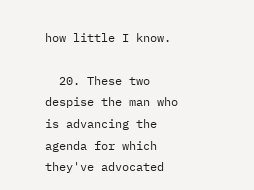how little I know.

  20. These two despise the man who is advancing the agenda for which they've advocated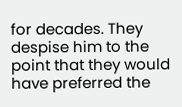for decades. They despise him to the point that they would have preferred the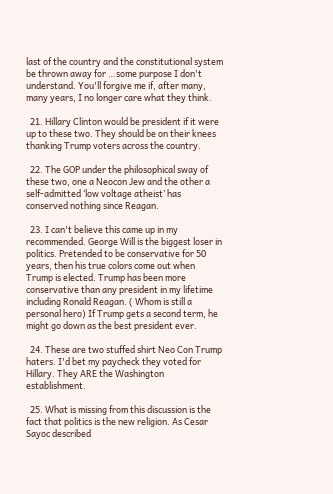last of the country and the constitutional system be thrown away for …some purpose I don't understand. You'll forgive me if, after many, many years, I no longer care what they think.

  21. Hillary Clinton would be president if it were up to these two. They should be on their knees thanking Trump voters across the country.

  22. The GOP under the philosophical sway of these two, one a Neocon Jew and the other a self-admitted ‘low voltage atheist’ has conserved nothing since Reagan.

  23. I can't believe this came up in my recommended. George Will is the biggest loser in politics. Pretended to be conservative for 50 years, then his true colors come out when Trump is elected. Trump has been more conservative than any president in my lifetime including Ronald Reagan. ( Whom is still a personal hero) If Trump gets a second term, he might go down as the best president ever.

  24. These are two stuffed shirt Neo Con Trump haters. I'd bet my paycheck they voted for Hillary. They ARE the Washington establishment.

  25. What is missing from this discussion is the fact that politics is the new religion. As Cesar Sayoc described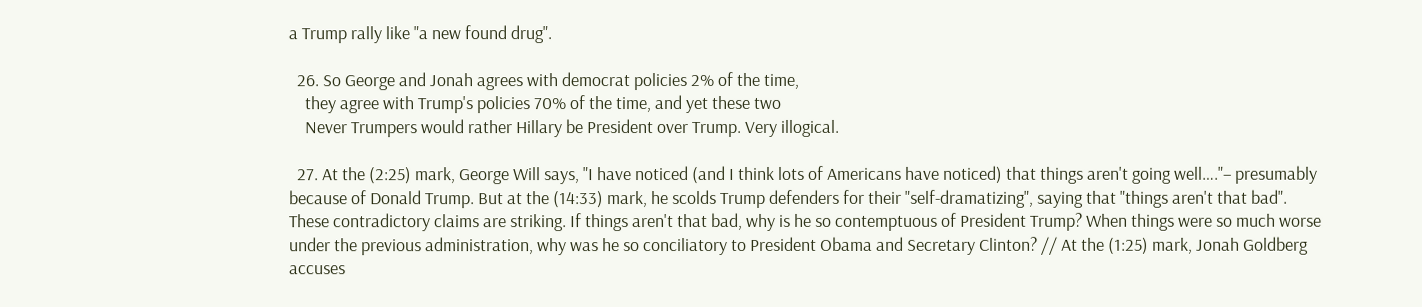a Trump rally like "a new found drug".

  26. So George and Jonah agrees with democrat policies 2% of the time,
    they agree with Trump's policies 70% of the time, and yet these two
    Never Trumpers would rather Hillary be President over Trump. Very illogical.

  27. At the (2:25) mark, George Will says, "I have noticed (and I think lots of Americans have noticed) that things aren't going well…."– presumably because of Donald Trump. But at the (14:33) mark, he scolds Trump defenders for their "self-dramatizing", saying that "things aren't that bad". These contradictory claims are striking. If things aren't that bad, why is he so contemptuous of President Trump? When things were so much worse under the previous administration, why was he so conciliatory to President Obama and Secretary Clinton? // At the (1:25) mark, Jonah Goldberg accuses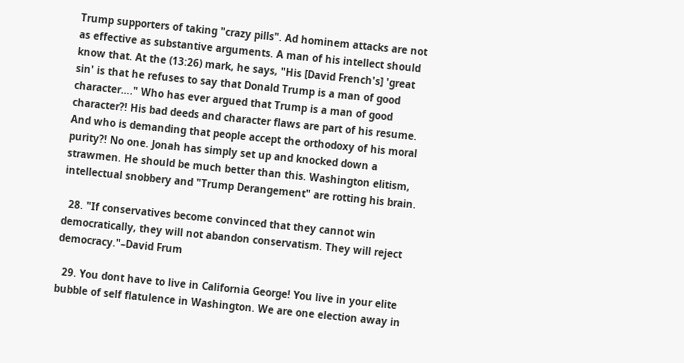Trump supporters of taking "crazy pills". Ad hominem attacks are not as effective as substantive arguments. A man of his intellect should know that. At the (13:26) mark, he says, "His [David French's] 'great sin' is that he refuses to say that Donald Trump is a man of good character…." Who has ever argued that Trump is a man of good character?! His bad deeds and character flaws are part of his resume. And who is demanding that people accept the orthodoxy of his moral purity?! No one. Jonah has simply set up and knocked down a strawmen. He should be much better than this. Washington elitism, intellectual snobbery and "Trump Derangement" are rotting his brain.

  28. "If conservatives become convinced that they cannot win democratically, they will not abandon conservatism. They will reject democracy."–David Frum

  29. You dont have to live in California George! You live in your elite bubble of self flatulence in Washington. We are one election away in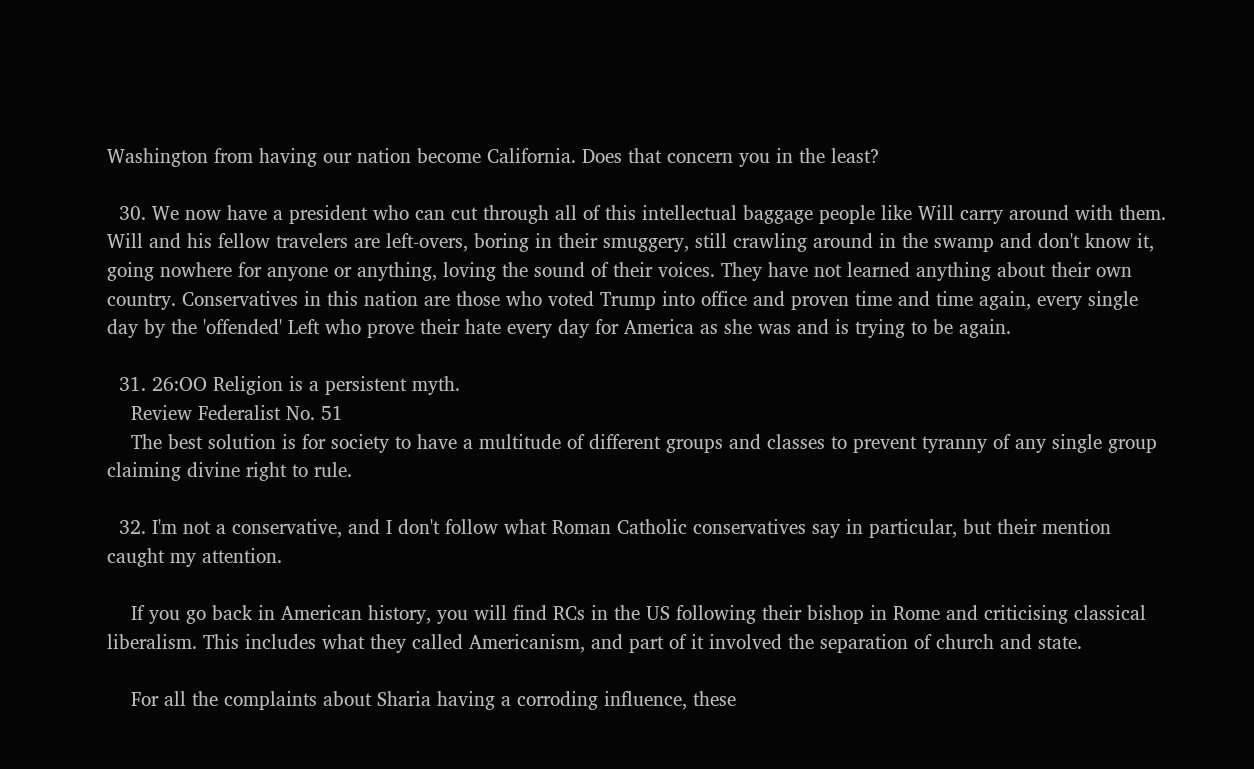Washington from having our nation become California. Does that concern you in the least?

  30. We now have a president who can cut through all of this intellectual baggage people like Will carry around with them. Will and his fellow travelers are left-overs, boring in their smuggery, still crawling around in the swamp and don't know it, going nowhere for anyone or anything, loving the sound of their voices. They have not learned anything about their own country. Conservatives in this nation are those who voted Trump into office and proven time and time again, every single day by the 'offended' Left who prove their hate every day for America as she was and is trying to be again.

  31. 26:OO Religion is a persistent myth.
    Review Federalist No. 51
    The best solution is for society to have a multitude of different groups and classes to prevent tyranny of any single group claiming divine right to rule.

  32. I'm not a conservative, and I don't follow what Roman Catholic conservatives say in particular, but their mention caught my attention.

    If you go back in American history, you will find RCs in the US following their bishop in Rome and criticising classical liberalism. This includes what they called Americanism, and part of it involved the separation of church and state.

    For all the complaints about Sharia having a corroding influence, these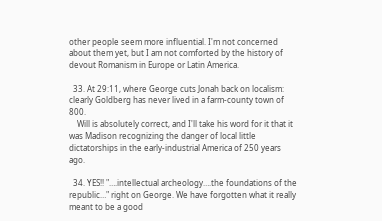other people seem more influential. I'm not concerned about them yet, but I am not comforted by the history of devout Romanism in Europe or Latin America.

  33. At 29:11, where George cuts Jonah back on localism: clearly Goldberg has never lived in a farm-county town of 800.
    Will is absolutely correct, and I'll take his word for it that it was Madison recognizing the danger of local little dictatorships in the early-industrial America of 250 years ago.

  34. YES!! "….intellectual archeology….the foundations of the republic…" right on George. We have forgotten what it really meant to be a good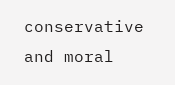conservative and moral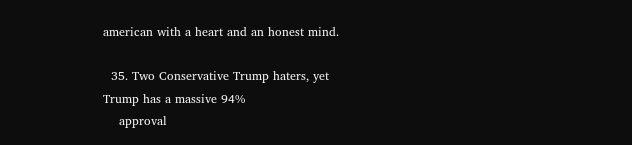american with a heart and an honest mind.

  35. Two Conservative Trump haters, yet Trump has a massive 94%
    approval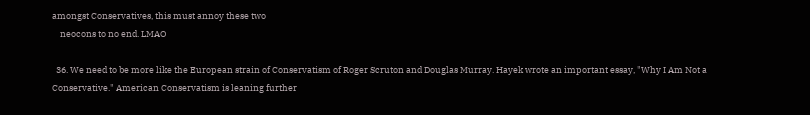amongst Conservatives, this must annoy these two
    neocons to no end. LMAO

  36. We need to be more like the European strain of Conservatism of Roger Scruton and Douglas Murray. Hayek wrote an important essay, "Why I Am Not a Conservative." American Conservatism is leaning further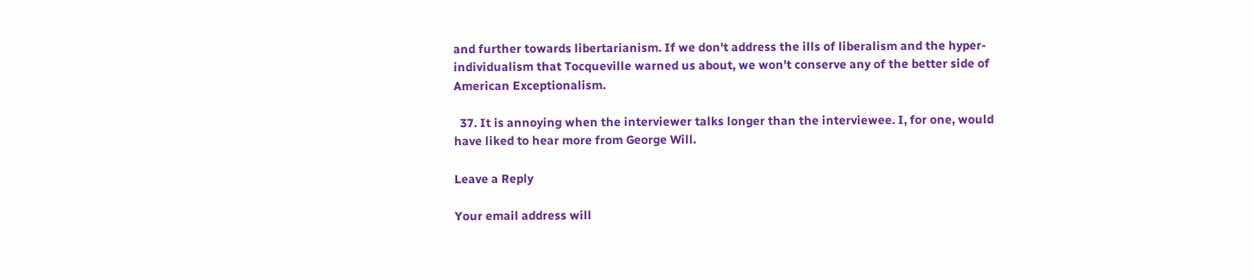and further towards libertarianism. If we don't address the ills of liberalism and the hyper-individualism that Tocqueville warned us about, we won't conserve any of the better side of American Exceptionalism.

  37. It is annoying when the interviewer talks longer than the interviewee. I, for one, would have liked to hear more from George Will.

Leave a Reply

Your email address will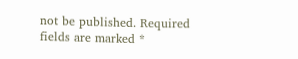not be published. Required fields are marked *